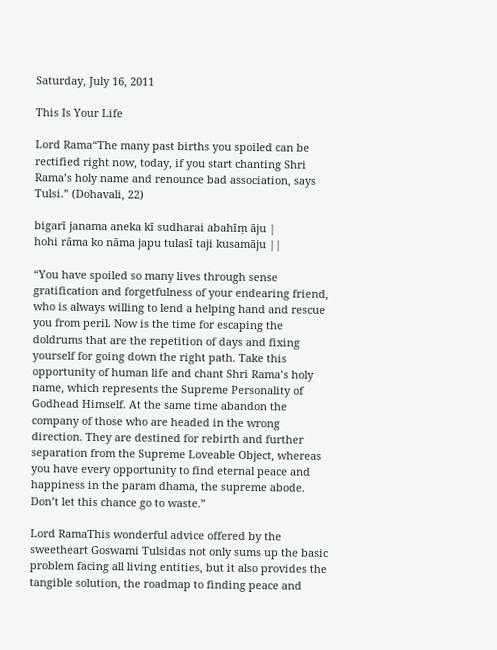Saturday, July 16, 2011

This Is Your Life

Lord Rama“The many past births you spoiled can be rectified right now, today, if you start chanting Shri Rama’s holy name and renounce bad association, says Tulsi.” (Dohavali, 22)

bigarī janama aneka kī sudharai abahīṃ āju |
hohi rāma ko nāma japu tulasī taji kusamāju ||

“You have spoiled so many lives through sense gratification and forgetfulness of your endearing friend, who is always willing to lend a helping hand and rescue you from peril. Now is the time for escaping the doldrums that are the repetition of days and fixing yourself for going down the right path. Take this opportunity of human life and chant Shri Rama’s holy name, which represents the Supreme Personality of Godhead Himself. At the same time abandon the company of those who are headed in the wrong direction. They are destined for rebirth and further separation from the Supreme Loveable Object, whereas you have every opportunity to find eternal peace and happiness in the param dhama, the supreme abode. Don’t let this chance go to waste.”

Lord RamaThis wonderful advice offered by the sweetheart Goswami Tulsidas not only sums up the basic problem facing all living entities, but it also provides the tangible solution, the roadmap to finding peace and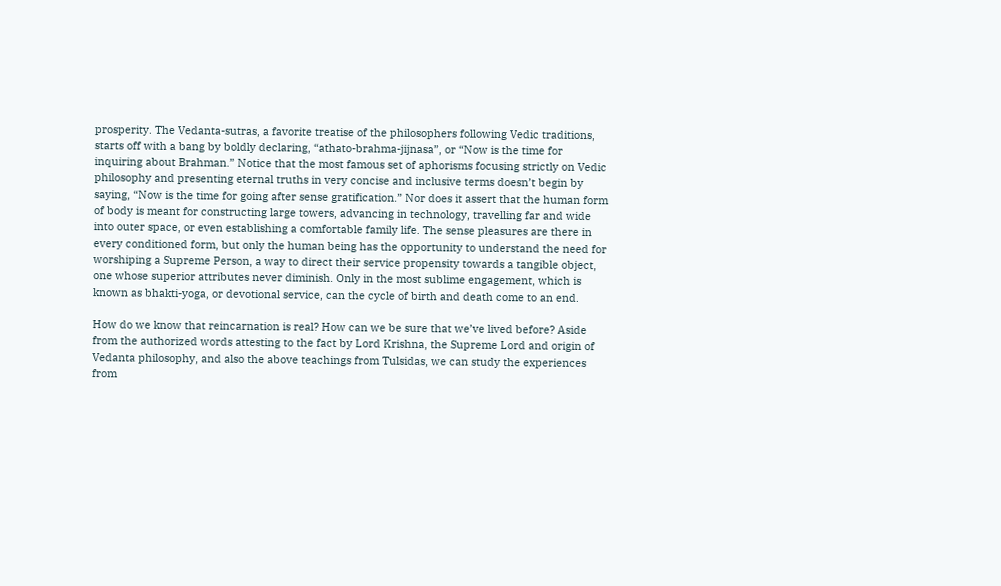prosperity. The Vedanta-sutras, a favorite treatise of the philosophers following Vedic traditions, starts off with a bang by boldly declaring, “athato-brahma-jijnasa”, or “Now is the time for inquiring about Brahman.” Notice that the most famous set of aphorisms focusing strictly on Vedic philosophy and presenting eternal truths in very concise and inclusive terms doesn’t begin by saying, “Now is the time for going after sense gratification.” Nor does it assert that the human form of body is meant for constructing large towers, advancing in technology, travelling far and wide into outer space, or even establishing a comfortable family life. The sense pleasures are there in every conditioned form, but only the human being has the opportunity to understand the need for worshiping a Supreme Person, a way to direct their service propensity towards a tangible object, one whose superior attributes never diminish. Only in the most sublime engagement, which is known as bhakti-yoga, or devotional service, can the cycle of birth and death come to an end.

How do we know that reincarnation is real? How can we be sure that we’ve lived before? Aside from the authorized words attesting to the fact by Lord Krishna, the Supreme Lord and origin of Vedanta philosophy, and also the above teachings from Tulsidas, we can study the experiences from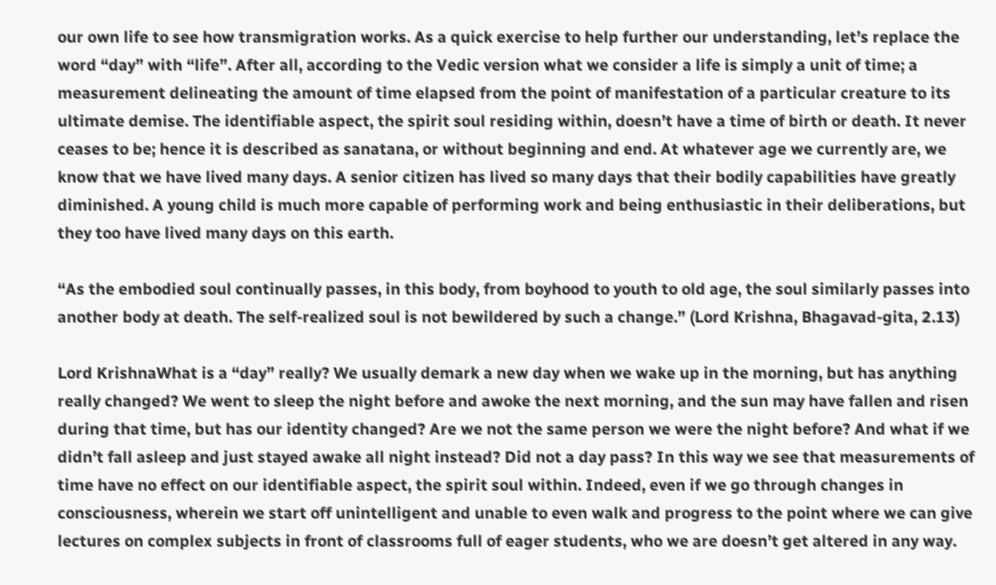our own life to see how transmigration works. As a quick exercise to help further our understanding, let’s replace the word “day” with “life”. After all, according to the Vedic version what we consider a life is simply a unit of time; a measurement delineating the amount of time elapsed from the point of manifestation of a particular creature to its ultimate demise. The identifiable aspect, the spirit soul residing within, doesn’t have a time of birth or death. It never ceases to be; hence it is described as sanatana, or without beginning and end. At whatever age we currently are, we know that we have lived many days. A senior citizen has lived so many days that their bodily capabilities have greatly diminished. A young child is much more capable of performing work and being enthusiastic in their deliberations, but they too have lived many days on this earth.

“As the embodied soul continually passes, in this body, from boyhood to youth to old age, the soul similarly passes into another body at death. The self-realized soul is not bewildered by such a change.” (Lord Krishna, Bhagavad-gita, 2.13)

Lord KrishnaWhat is a “day” really? We usually demark a new day when we wake up in the morning, but has anything really changed? We went to sleep the night before and awoke the next morning, and the sun may have fallen and risen during that time, but has our identity changed? Are we not the same person we were the night before? And what if we didn’t fall asleep and just stayed awake all night instead? Did not a day pass? In this way we see that measurements of time have no effect on our identifiable aspect, the spirit soul within. Indeed, even if we go through changes in consciousness, wherein we start off unintelligent and unable to even walk and progress to the point where we can give lectures on complex subjects in front of classrooms full of eager students, who we are doesn’t get altered in any way.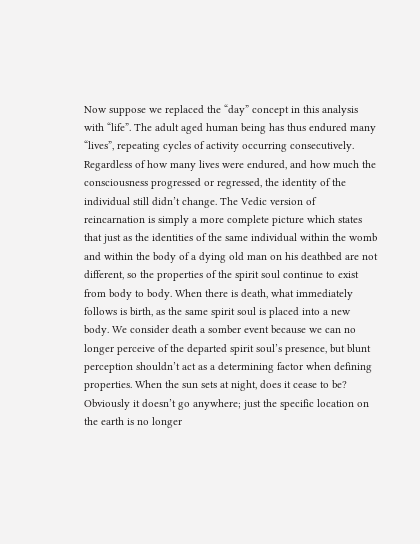Now suppose we replaced the “day” concept in this analysis with “life”. The adult aged human being has thus endured many “lives”, repeating cycles of activity occurring consecutively. Regardless of how many lives were endured, and how much the consciousness progressed or regressed, the identity of the individual still didn’t change. The Vedic version of reincarnation is simply a more complete picture which states that just as the identities of the same individual within the womb and within the body of a dying old man on his deathbed are not different, so the properties of the spirit soul continue to exist from body to body. When there is death, what immediately follows is birth, as the same spirit soul is placed into a new body. We consider death a somber event because we can no longer perceive of the departed spirit soul’s presence, but blunt perception shouldn’t act as a determining factor when defining properties. When the sun sets at night, does it cease to be? Obviously it doesn’t go anywhere; just the specific location on the earth is no longer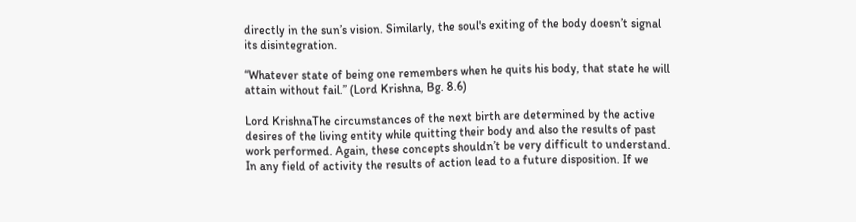directly in the sun’s vision. Similarly, the soul's exiting of the body doesn’t signal its disintegration.

“Whatever state of being one remembers when he quits his body, that state he will attain without fail.” (Lord Krishna, Bg. 8.6)

Lord KrishnaThe circumstances of the next birth are determined by the active desires of the living entity while quitting their body and also the results of past work performed. Again, these concepts shouldn’t be very difficult to understand. In any field of activity the results of action lead to a future disposition. If we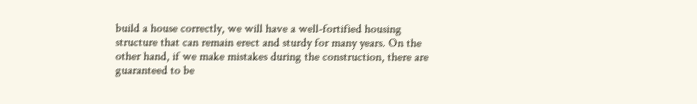build a house correctly, we will have a well-fortified housing structure that can remain erect and sturdy for many years. On the other hand, if we make mistakes during the construction, there are guaranteed to be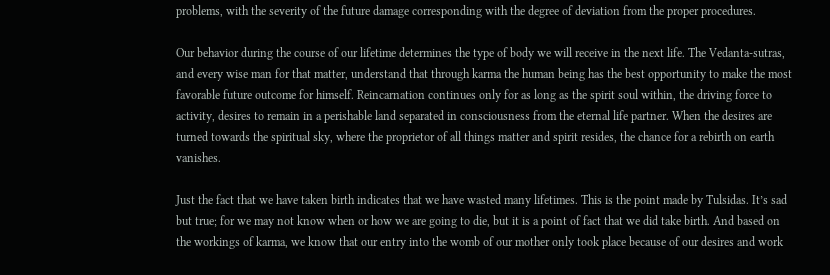problems, with the severity of the future damage corresponding with the degree of deviation from the proper procedures.

Our behavior during the course of our lifetime determines the type of body we will receive in the next life. The Vedanta-sutras, and every wise man for that matter, understand that through karma the human being has the best opportunity to make the most favorable future outcome for himself. Reincarnation continues only for as long as the spirit soul within, the driving force to activity, desires to remain in a perishable land separated in consciousness from the eternal life partner. When the desires are turned towards the spiritual sky, where the proprietor of all things matter and spirit resides, the chance for a rebirth on earth vanishes.

Just the fact that we have taken birth indicates that we have wasted many lifetimes. This is the point made by Tulsidas. It’s sad but true; for we may not know when or how we are going to die, but it is a point of fact that we did take birth. And based on the workings of karma, we know that our entry into the womb of our mother only took place because of our desires and work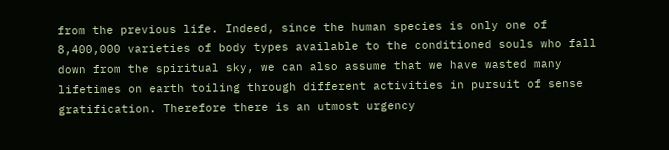from the previous life. Indeed, since the human species is only one of 8,400,000 varieties of body types available to the conditioned souls who fall down from the spiritual sky, we can also assume that we have wasted many lifetimes on earth toiling through different activities in pursuit of sense gratification. Therefore there is an utmost urgency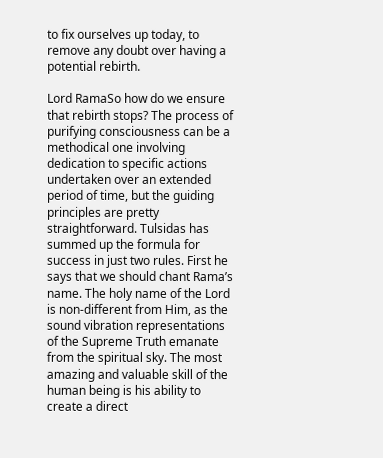to fix ourselves up today, to remove any doubt over having a potential rebirth.

Lord RamaSo how do we ensure that rebirth stops? The process of purifying consciousness can be a methodical one involving dedication to specific actions undertaken over an extended period of time, but the guiding principles are pretty straightforward. Tulsidas has summed up the formula for success in just two rules. First he says that we should chant Rama’s name. The holy name of the Lord is non-different from Him, as the sound vibration representations of the Supreme Truth emanate from the spiritual sky. The most amazing and valuable skill of the human being is his ability to create a direct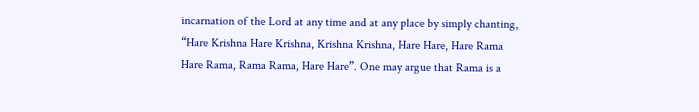incarnation of the Lord at any time and at any place by simply chanting, “Hare Krishna Hare Krishna, Krishna Krishna, Hare Hare, Hare Rama Hare Rama, Rama Rama, Hare Hare”. One may argue that Rama is a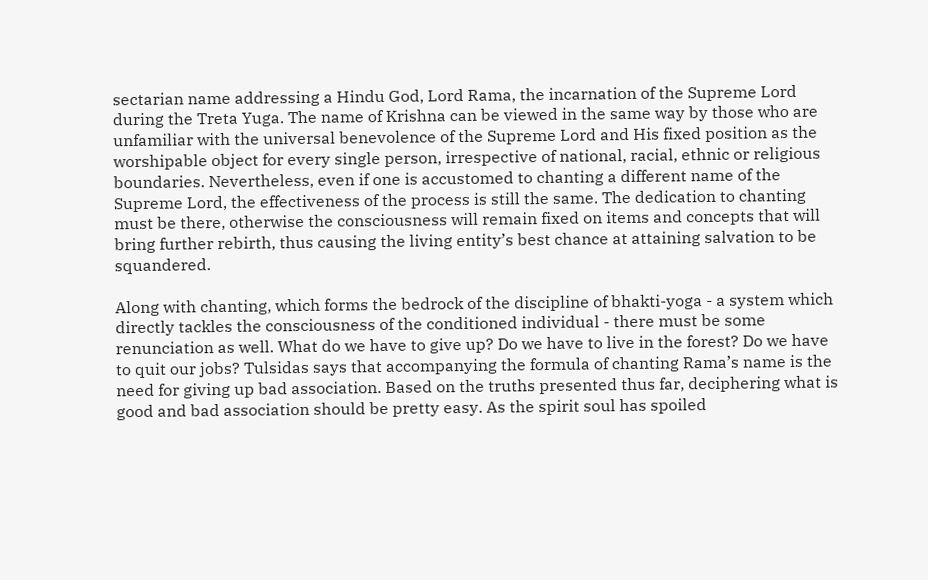sectarian name addressing a Hindu God, Lord Rama, the incarnation of the Supreme Lord during the Treta Yuga. The name of Krishna can be viewed in the same way by those who are unfamiliar with the universal benevolence of the Supreme Lord and His fixed position as the worshipable object for every single person, irrespective of national, racial, ethnic or religious boundaries. Nevertheless, even if one is accustomed to chanting a different name of the Supreme Lord, the effectiveness of the process is still the same. The dedication to chanting must be there, otherwise the consciousness will remain fixed on items and concepts that will bring further rebirth, thus causing the living entity’s best chance at attaining salvation to be squandered.

Along with chanting, which forms the bedrock of the discipline of bhakti-yoga - a system which directly tackles the consciousness of the conditioned individual - there must be some renunciation as well. What do we have to give up? Do we have to live in the forest? Do we have to quit our jobs? Tulsidas says that accompanying the formula of chanting Rama’s name is the need for giving up bad association. Based on the truths presented thus far, deciphering what is good and bad association should be pretty easy. As the spirit soul has spoiled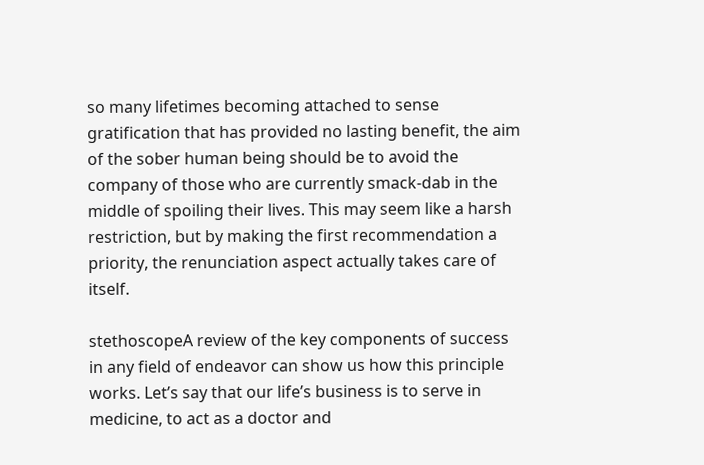so many lifetimes becoming attached to sense gratification that has provided no lasting benefit, the aim of the sober human being should be to avoid the company of those who are currently smack-dab in the middle of spoiling their lives. This may seem like a harsh restriction, but by making the first recommendation a priority, the renunciation aspect actually takes care of itself.

stethoscopeA review of the key components of success in any field of endeavor can show us how this principle works. Let’s say that our life’s business is to serve in medicine, to act as a doctor and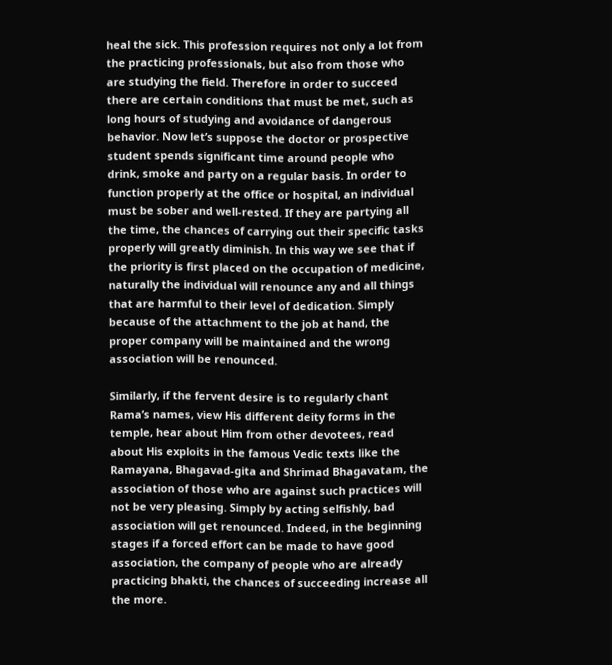heal the sick. This profession requires not only a lot from the practicing professionals, but also from those who are studying the field. Therefore in order to succeed there are certain conditions that must be met, such as long hours of studying and avoidance of dangerous behavior. Now let’s suppose the doctor or prospective student spends significant time around people who drink, smoke and party on a regular basis. In order to function properly at the office or hospital, an individual must be sober and well-rested. If they are partying all the time, the chances of carrying out their specific tasks properly will greatly diminish. In this way we see that if the priority is first placed on the occupation of medicine, naturally the individual will renounce any and all things that are harmful to their level of dedication. Simply because of the attachment to the job at hand, the proper company will be maintained and the wrong association will be renounced.

Similarly, if the fervent desire is to regularly chant Rama’s names, view His different deity forms in the temple, hear about Him from other devotees, read about His exploits in the famous Vedic texts like the Ramayana, Bhagavad-gita and Shrimad Bhagavatam, the association of those who are against such practices will not be very pleasing. Simply by acting selfishly, bad association will get renounced. Indeed, in the beginning stages if a forced effort can be made to have good association, the company of people who are already practicing bhakti, the chances of succeeding increase all the more.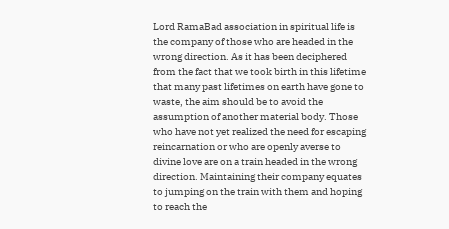Lord RamaBad association in spiritual life is the company of those who are headed in the wrong direction. As it has been deciphered from the fact that we took birth in this lifetime that many past lifetimes on earth have gone to waste, the aim should be to avoid the assumption of another material body. Those who have not yet realized the need for escaping reincarnation or who are openly averse to divine love are on a train headed in the wrong direction. Maintaining their company equates to jumping on the train with them and hoping to reach the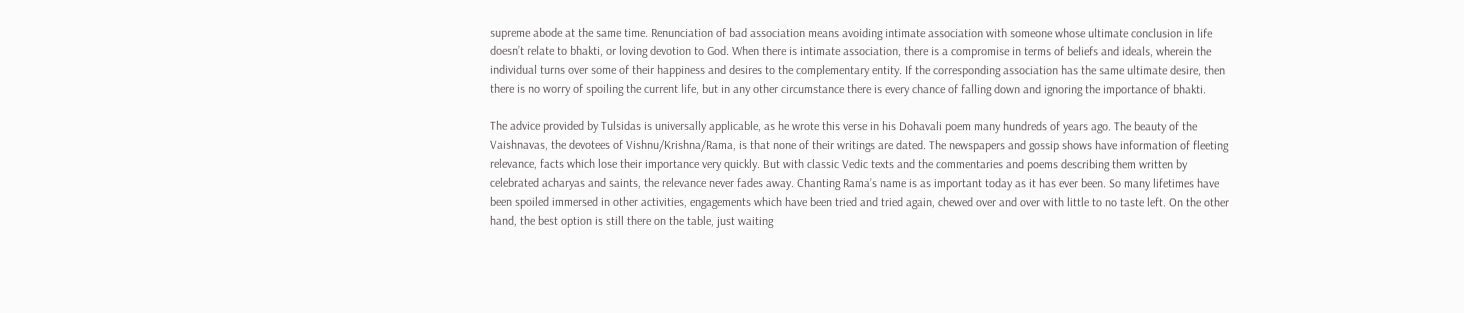supreme abode at the same time. Renunciation of bad association means avoiding intimate association with someone whose ultimate conclusion in life doesn’t relate to bhakti, or loving devotion to God. When there is intimate association, there is a compromise in terms of beliefs and ideals, wherein the individual turns over some of their happiness and desires to the complementary entity. If the corresponding association has the same ultimate desire, then there is no worry of spoiling the current life, but in any other circumstance there is every chance of falling down and ignoring the importance of bhakti.

The advice provided by Tulsidas is universally applicable, as he wrote this verse in his Dohavali poem many hundreds of years ago. The beauty of the Vaishnavas, the devotees of Vishnu/Krishna/Rama, is that none of their writings are dated. The newspapers and gossip shows have information of fleeting relevance, facts which lose their importance very quickly. But with classic Vedic texts and the commentaries and poems describing them written by celebrated acharyas and saints, the relevance never fades away. Chanting Rama’s name is as important today as it has ever been. So many lifetimes have been spoiled immersed in other activities, engagements which have been tried and tried again, chewed over and over with little to no taste left. On the other hand, the best option is still there on the table, just waiting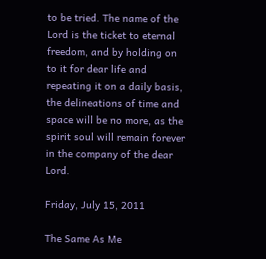to be tried. The name of the Lord is the ticket to eternal freedom, and by holding on to it for dear life and repeating it on a daily basis, the delineations of time and space will be no more, as the spirit soul will remain forever in the company of the dear Lord.

Friday, July 15, 2011

The Same As Me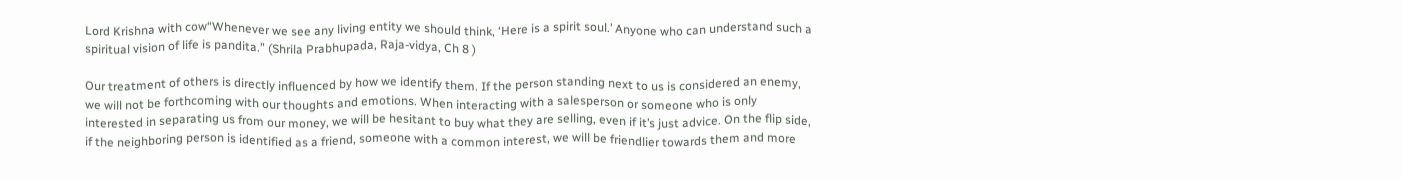Lord Krishna with cow“Whenever we see any living entity we should think, ‘Here is a spirit soul.’ Anyone who can understand such a spiritual vision of life is pandita.” (Shrila Prabhupada, Raja-vidya, Ch 8 )

Our treatment of others is directly influenced by how we identify them. If the person standing next to us is considered an enemy, we will not be forthcoming with our thoughts and emotions. When interacting with a salesperson or someone who is only interested in separating us from our money, we will be hesitant to buy what they are selling, even if it’s just advice. On the flip side, if the neighboring person is identified as a friend, someone with a common interest, we will be friendlier towards them and more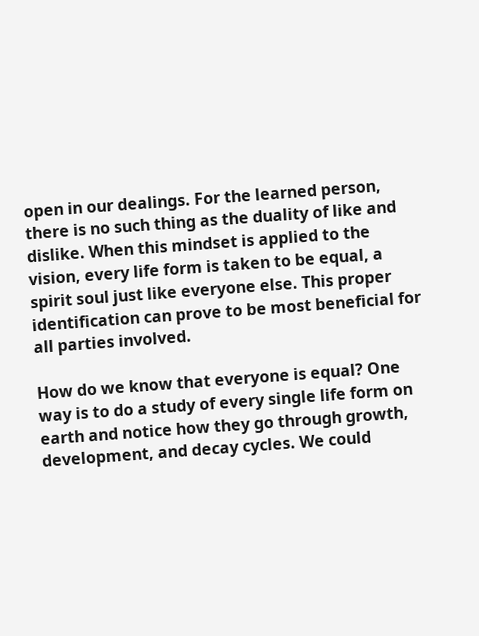open in our dealings. For the learned person, there is no such thing as the duality of like and dislike. When this mindset is applied to the vision, every life form is taken to be equal, a spirit soul just like everyone else. This proper identification can prove to be most beneficial for all parties involved.

How do we know that everyone is equal? One way is to do a study of every single life form on earth and notice how they go through growth, development, and decay cycles. We could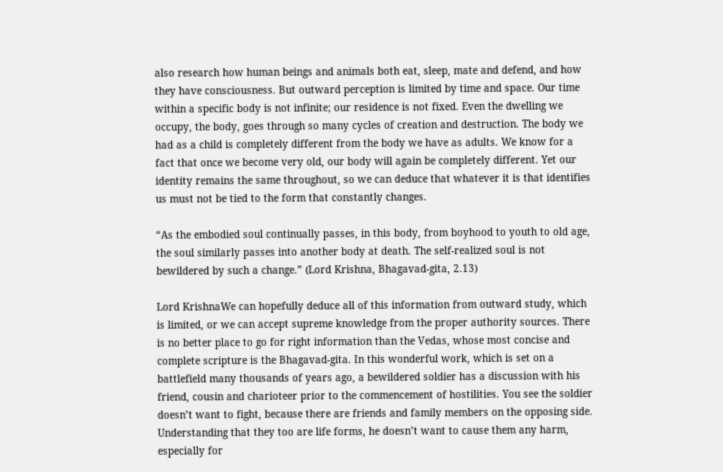also research how human beings and animals both eat, sleep, mate and defend, and how they have consciousness. But outward perception is limited by time and space. Our time within a specific body is not infinite; our residence is not fixed. Even the dwelling we occupy, the body, goes through so many cycles of creation and destruction. The body we had as a child is completely different from the body we have as adults. We know for a fact that once we become very old, our body will again be completely different. Yet our identity remains the same throughout, so we can deduce that whatever it is that identifies us must not be tied to the form that constantly changes.

“As the embodied soul continually passes, in this body, from boyhood to youth to old age, the soul similarly passes into another body at death. The self-realized soul is not bewildered by such a change.” (Lord Krishna, Bhagavad-gita, 2.13)

Lord KrishnaWe can hopefully deduce all of this information from outward study, which is limited, or we can accept supreme knowledge from the proper authority sources. There is no better place to go for right information than the Vedas, whose most concise and complete scripture is the Bhagavad-gita. In this wonderful work, which is set on a battlefield many thousands of years ago, a bewildered soldier has a discussion with his friend, cousin and charioteer prior to the commencement of hostilities. You see the soldier doesn’t want to fight, because there are friends and family members on the opposing side. Understanding that they too are life forms, he doesn’t want to cause them any harm, especially for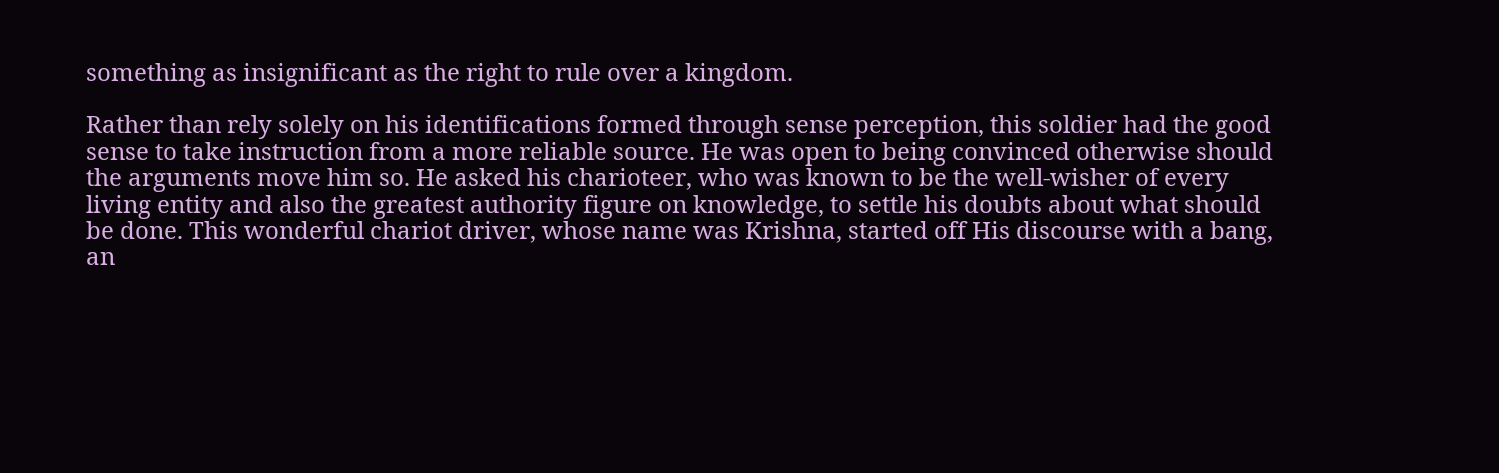something as insignificant as the right to rule over a kingdom.

Rather than rely solely on his identifications formed through sense perception, this soldier had the good sense to take instruction from a more reliable source. He was open to being convinced otherwise should the arguments move him so. He asked his charioteer, who was known to be the well-wisher of every living entity and also the greatest authority figure on knowledge, to settle his doubts about what should be done. This wonderful chariot driver, whose name was Krishna, started off His discourse with a bang, an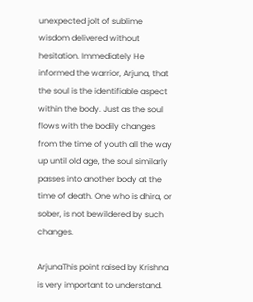unexpected jolt of sublime wisdom delivered without hesitation. Immediately He informed the warrior, Arjuna, that the soul is the identifiable aspect within the body. Just as the soul flows with the bodily changes from the time of youth all the way up until old age, the soul similarly passes into another body at the time of death. One who is dhira, or sober, is not bewildered by such changes.

ArjunaThis point raised by Krishna is very important to understand.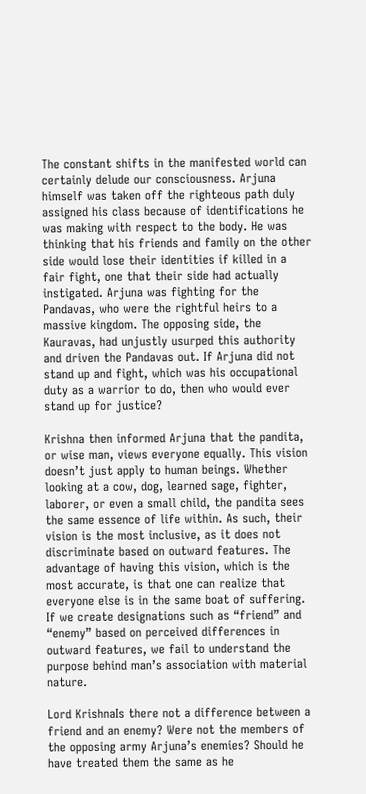The constant shifts in the manifested world can certainly delude our consciousness. Arjuna himself was taken off the righteous path duly assigned his class because of identifications he was making with respect to the body. He was thinking that his friends and family on the other side would lose their identities if killed in a fair fight, one that their side had actually instigated. Arjuna was fighting for the Pandavas, who were the rightful heirs to a massive kingdom. The opposing side, the Kauravas, had unjustly usurped this authority and driven the Pandavas out. If Arjuna did not stand up and fight, which was his occupational duty as a warrior to do, then who would ever stand up for justice?

Krishna then informed Arjuna that the pandita, or wise man, views everyone equally. This vision doesn’t just apply to human beings. Whether looking at a cow, dog, learned sage, fighter, laborer, or even a small child, the pandita sees the same essence of life within. As such, their vision is the most inclusive, as it does not discriminate based on outward features. The advantage of having this vision, which is the most accurate, is that one can realize that everyone else is in the same boat of suffering. If we create designations such as “friend” and “enemy” based on perceived differences in outward features, we fail to understand the purpose behind man’s association with material nature.

Lord KrishnaIs there not a difference between a friend and an enemy? Were not the members of the opposing army Arjuna’s enemies? Should he have treated them the same as he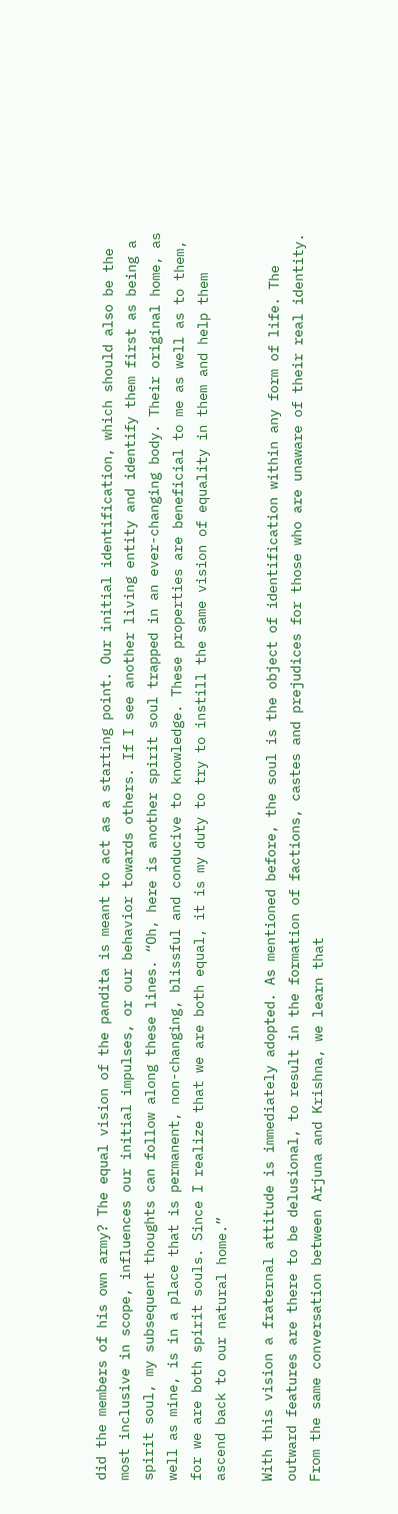did the members of his own army? The equal vision of the pandita is meant to act as a starting point. Our initial identification, which should also be the most inclusive in scope, influences our initial impulses, or our behavior towards others. If I see another living entity and identify them first as being a spirit soul, my subsequent thoughts can follow along these lines. “Oh, here is another spirit soul trapped in an ever-changing body. Their original home, as well as mine, is in a place that is permanent, non-changing, blissful and conducive to knowledge. These properties are beneficial to me as well as to them, for we are both spirit souls. Since I realize that we are both equal, it is my duty to try to instill the same vision of equality in them and help them ascend back to our natural home.”

With this vision a fraternal attitude is immediately adopted. As mentioned before, the soul is the object of identification within any form of life. The outward features are there to be delusional, to result in the formation of factions, castes and prejudices for those who are unaware of their real identity. From the same conversation between Arjuna and Krishna, we learn that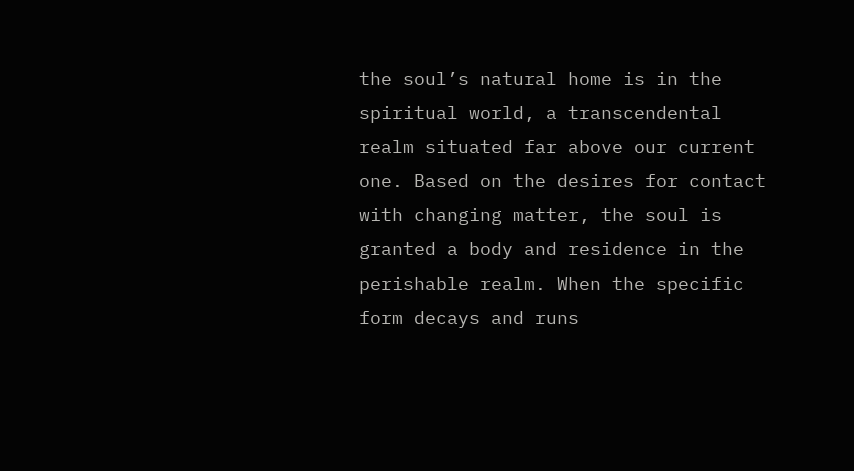the soul’s natural home is in the spiritual world, a transcendental realm situated far above our current one. Based on the desires for contact with changing matter, the soul is granted a body and residence in the perishable realm. When the specific form decays and runs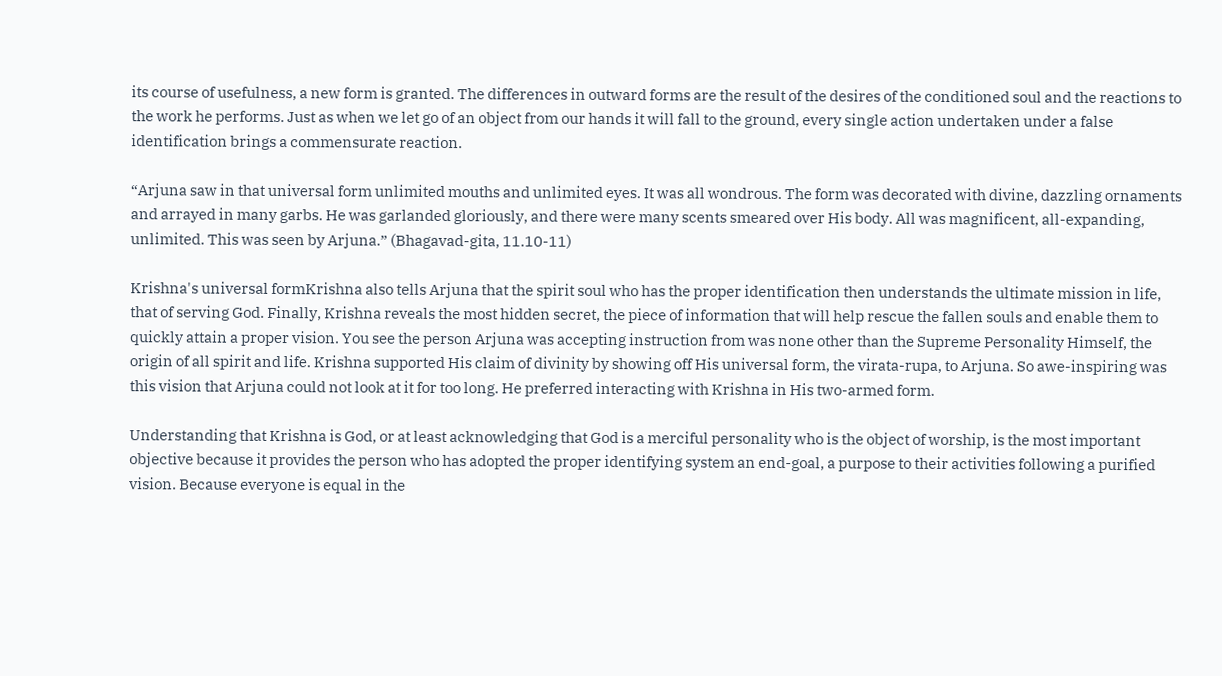its course of usefulness, a new form is granted. The differences in outward forms are the result of the desires of the conditioned soul and the reactions to the work he performs. Just as when we let go of an object from our hands it will fall to the ground, every single action undertaken under a false identification brings a commensurate reaction.

“Arjuna saw in that universal form unlimited mouths and unlimited eyes. It was all wondrous. The form was decorated with divine, dazzling ornaments and arrayed in many garbs. He was garlanded gloriously, and there were many scents smeared over His body. All was magnificent, all-expanding, unlimited. This was seen by Arjuna.” (Bhagavad-gita, 11.10-11)

Krishna's universal formKrishna also tells Arjuna that the spirit soul who has the proper identification then understands the ultimate mission in life, that of serving God. Finally, Krishna reveals the most hidden secret, the piece of information that will help rescue the fallen souls and enable them to quickly attain a proper vision. You see the person Arjuna was accepting instruction from was none other than the Supreme Personality Himself, the origin of all spirit and life. Krishna supported His claim of divinity by showing off His universal form, the virata-rupa, to Arjuna. So awe-inspiring was this vision that Arjuna could not look at it for too long. He preferred interacting with Krishna in His two-armed form.

Understanding that Krishna is God, or at least acknowledging that God is a merciful personality who is the object of worship, is the most important objective because it provides the person who has adopted the proper identifying system an end-goal, a purpose to their activities following a purified vision. Because everyone is equal in the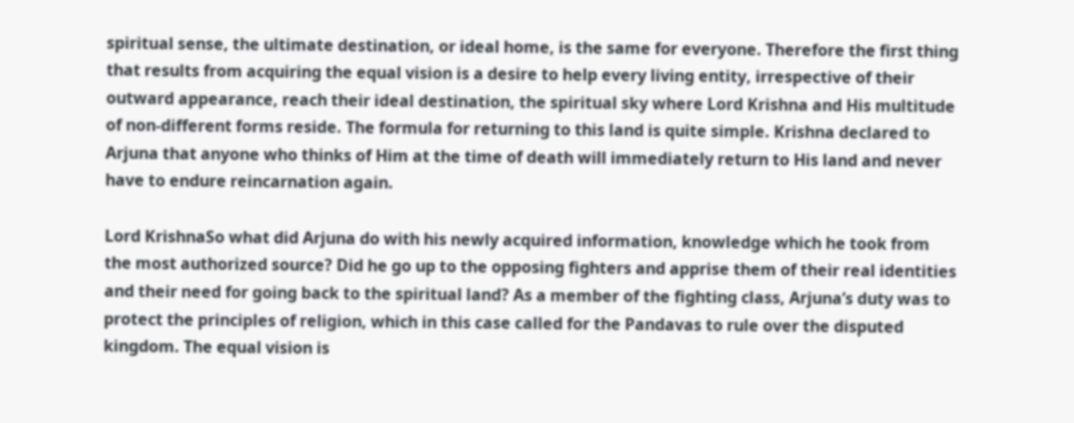spiritual sense, the ultimate destination, or ideal home, is the same for everyone. Therefore the first thing that results from acquiring the equal vision is a desire to help every living entity, irrespective of their outward appearance, reach their ideal destination, the spiritual sky where Lord Krishna and His multitude of non-different forms reside. The formula for returning to this land is quite simple. Krishna declared to Arjuna that anyone who thinks of Him at the time of death will immediately return to His land and never have to endure reincarnation again.

Lord KrishnaSo what did Arjuna do with his newly acquired information, knowledge which he took from the most authorized source? Did he go up to the opposing fighters and apprise them of their real identities and their need for going back to the spiritual land? As a member of the fighting class, Arjuna’s duty was to protect the principles of religion, which in this case called for the Pandavas to rule over the disputed kingdom. The equal vision is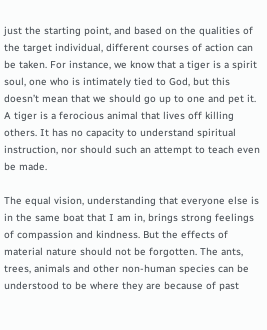just the starting point, and based on the qualities of the target individual, different courses of action can be taken. For instance, we know that a tiger is a spirit soul, one who is intimately tied to God, but this doesn’t mean that we should go up to one and pet it. A tiger is a ferocious animal that lives off killing others. It has no capacity to understand spiritual instruction, nor should such an attempt to teach even be made.

The equal vision, understanding that everyone else is in the same boat that I am in, brings strong feelings of compassion and kindness. But the effects of material nature should not be forgotten. The ants, trees, animals and other non-human species can be understood to be where they are because of past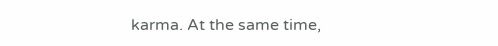karma. At the same time,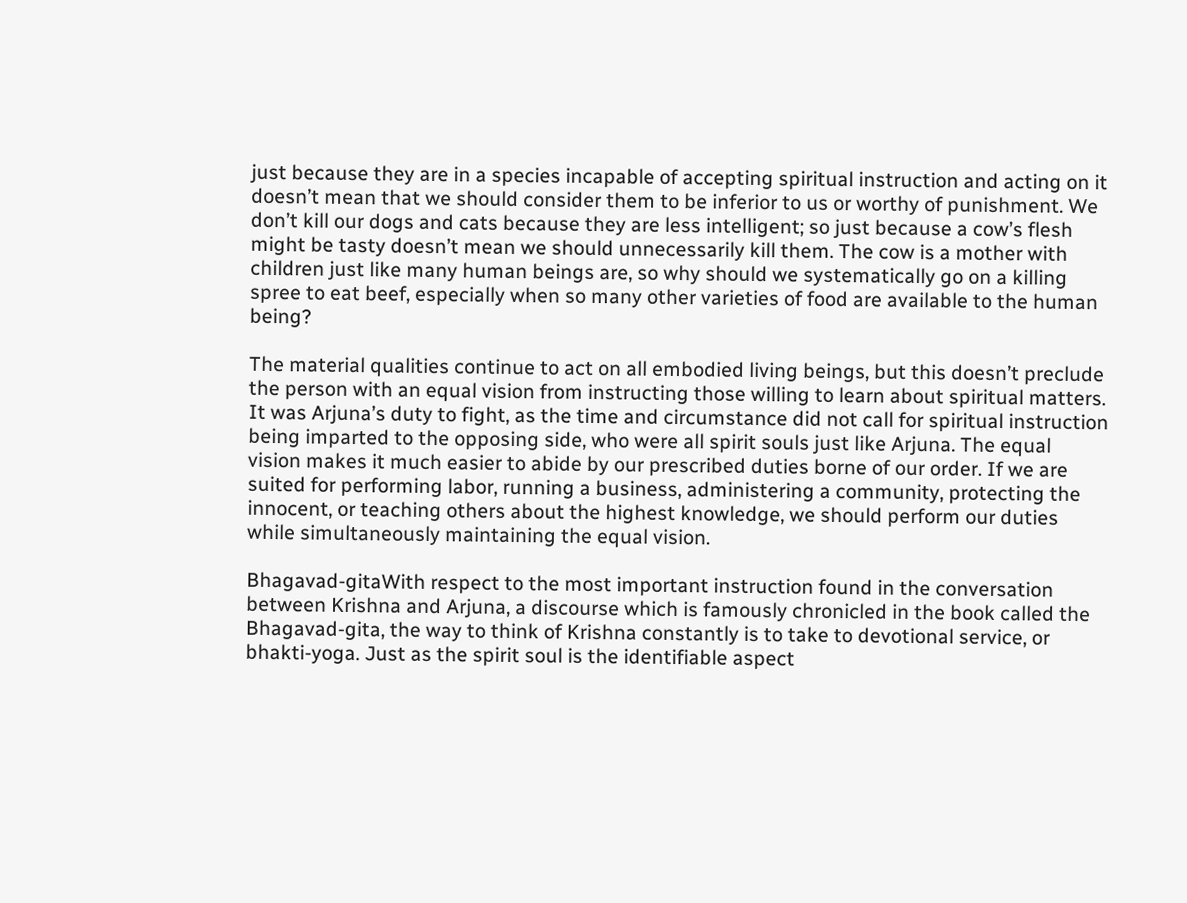just because they are in a species incapable of accepting spiritual instruction and acting on it doesn’t mean that we should consider them to be inferior to us or worthy of punishment. We don’t kill our dogs and cats because they are less intelligent; so just because a cow’s flesh might be tasty doesn’t mean we should unnecessarily kill them. The cow is a mother with children just like many human beings are, so why should we systematically go on a killing spree to eat beef, especially when so many other varieties of food are available to the human being?

The material qualities continue to act on all embodied living beings, but this doesn’t preclude the person with an equal vision from instructing those willing to learn about spiritual matters. It was Arjuna’s duty to fight, as the time and circumstance did not call for spiritual instruction being imparted to the opposing side, who were all spirit souls just like Arjuna. The equal vision makes it much easier to abide by our prescribed duties borne of our order. If we are suited for performing labor, running a business, administering a community, protecting the innocent, or teaching others about the highest knowledge, we should perform our duties while simultaneously maintaining the equal vision.

Bhagavad-gitaWith respect to the most important instruction found in the conversation between Krishna and Arjuna, a discourse which is famously chronicled in the book called the Bhagavad-gita, the way to think of Krishna constantly is to take to devotional service, or bhakti-yoga. Just as the spirit soul is the identifiable aspect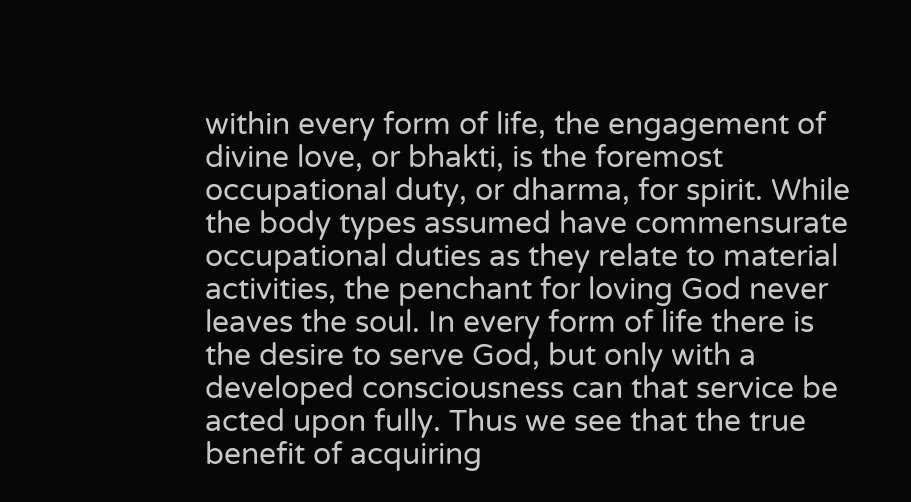within every form of life, the engagement of divine love, or bhakti, is the foremost occupational duty, or dharma, for spirit. While the body types assumed have commensurate occupational duties as they relate to material activities, the penchant for loving God never leaves the soul. In every form of life there is the desire to serve God, but only with a developed consciousness can that service be acted upon fully. Thus we see that the true benefit of acquiring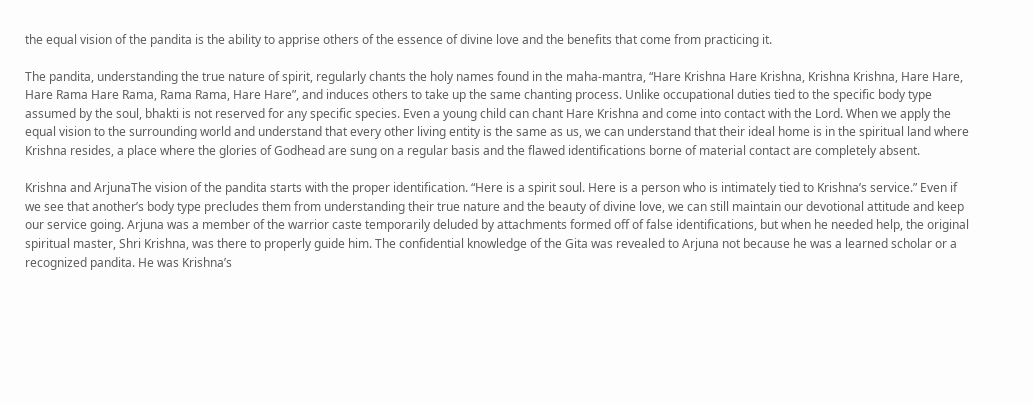the equal vision of the pandita is the ability to apprise others of the essence of divine love and the benefits that come from practicing it.

The pandita, understanding the true nature of spirit, regularly chants the holy names found in the maha-mantra, “Hare Krishna Hare Krishna, Krishna Krishna, Hare Hare, Hare Rama Hare Rama, Rama Rama, Hare Hare”, and induces others to take up the same chanting process. Unlike occupational duties tied to the specific body type assumed by the soul, bhakti is not reserved for any specific species. Even a young child can chant Hare Krishna and come into contact with the Lord. When we apply the equal vision to the surrounding world and understand that every other living entity is the same as us, we can understand that their ideal home is in the spiritual land where Krishna resides, a place where the glories of Godhead are sung on a regular basis and the flawed identifications borne of material contact are completely absent.

Krishna and ArjunaThe vision of the pandita starts with the proper identification. “Here is a spirit soul. Here is a person who is intimately tied to Krishna’s service.” Even if we see that another’s body type precludes them from understanding their true nature and the beauty of divine love, we can still maintain our devotional attitude and keep our service going. Arjuna was a member of the warrior caste temporarily deluded by attachments formed off of false identifications, but when he needed help, the original spiritual master, Shri Krishna, was there to properly guide him. The confidential knowledge of the Gita was revealed to Arjuna not because he was a learned scholar or a recognized pandita. He was Krishna’s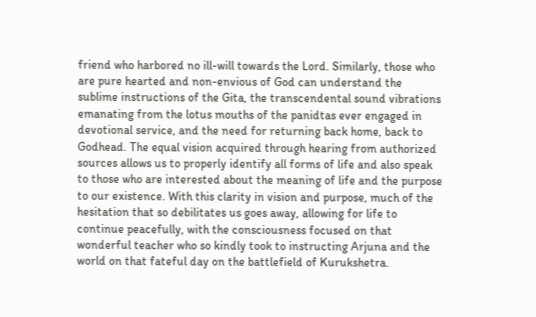friend who harbored no ill-will towards the Lord. Similarly, those who are pure hearted and non-envious of God can understand the sublime instructions of the Gita, the transcendental sound vibrations emanating from the lotus mouths of the panidtas ever engaged in devotional service, and the need for returning back home, back to Godhead. The equal vision acquired through hearing from authorized sources allows us to properly identify all forms of life and also speak to those who are interested about the meaning of life and the purpose to our existence. With this clarity in vision and purpose, much of the hesitation that so debilitates us goes away, allowing for life to continue peacefully, with the consciousness focused on that wonderful teacher who so kindly took to instructing Arjuna and the world on that fateful day on the battlefield of Kurukshetra.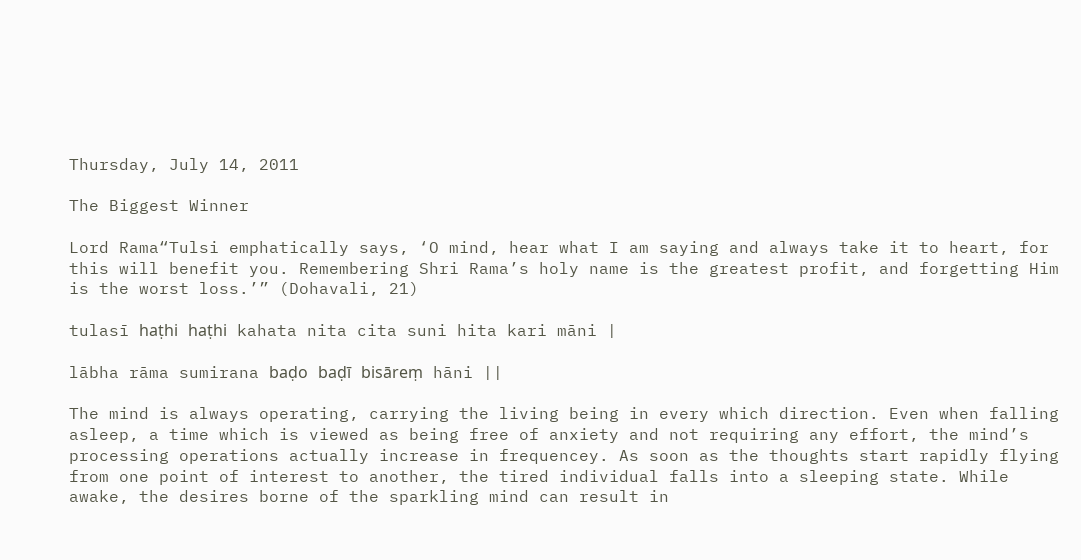Thursday, July 14, 2011

The Biggest Winner

Lord Rama“Tulsi emphatically says, ‘O mind, hear what I am saying and always take it to heart, for this will benefit you. Remembering Shri Rama’s holy name is the greatest profit, and forgetting Him is the worst loss.’” (Dohavali, 21)

tulasī haṭhi haṭhi kahata nita cita suni hita kari māni |

lābha rāma sumirana baḍo baḍī bisāreṃ hāni ||

The mind is always operating, carrying the living being in every which direction. Even when falling asleep, a time which is viewed as being free of anxiety and not requiring any effort, the mind’s processing operations actually increase in frequencey. As soon as the thoughts start rapidly flying from one point of interest to another, the tired individual falls into a sleeping state. While awake, the desires borne of the sparkling mind can result in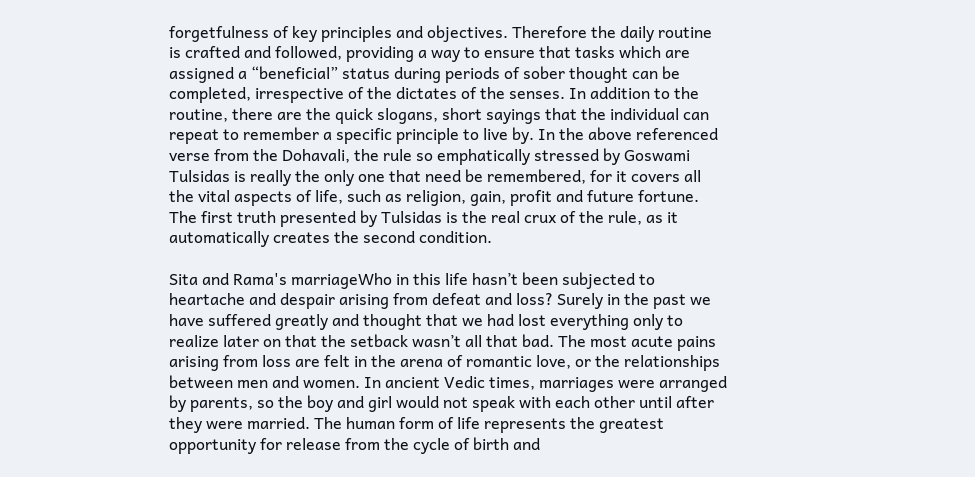forgetfulness of key principles and objectives. Therefore the daily routine is crafted and followed, providing a way to ensure that tasks which are assigned a “beneficial” status during periods of sober thought can be completed, irrespective of the dictates of the senses. In addition to the routine, there are the quick slogans, short sayings that the individual can repeat to remember a specific principle to live by. In the above referenced verse from the Dohavali, the rule so emphatically stressed by Goswami Tulsidas is really the only one that need be remembered, for it covers all the vital aspects of life, such as religion, gain, profit and future fortune. The first truth presented by Tulsidas is the real crux of the rule, as it automatically creates the second condition.

Sita and Rama's marriageWho in this life hasn’t been subjected to heartache and despair arising from defeat and loss? Surely in the past we have suffered greatly and thought that we had lost everything only to realize later on that the setback wasn’t all that bad. The most acute pains arising from loss are felt in the arena of romantic love, or the relationships between men and women. In ancient Vedic times, marriages were arranged by parents, so the boy and girl would not speak with each other until after they were married. The human form of life represents the greatest opportunity for release from the cycle of birth and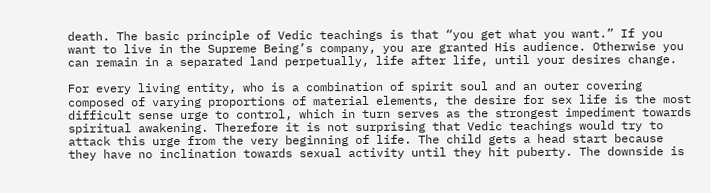death. The basic principle of Vedic teachings is that “you get what you want.” If you want to live in the Supreme Being’s company, you are granted His audience. Otherwise you can remain in a separated land perpetually, life after life, until your desires change.

For every living entity, who is a combination of spirit soul and an outer covering composed of varying proportions of material elements, the desire for sex life is the most difficult sense urge to control, which in turn serves as the strongest impediment towards spiritual awakening. Therefore it is not surprising that Vedic teachings would try to attack this urge from the very beginning of life. The child gets a head start because they have no inclination towards sexual activity until they hit puberty. The downside is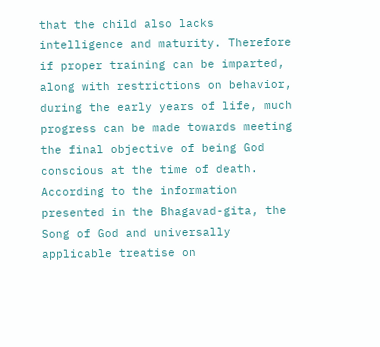that the child also lacks intelligence and maturity. Therefore if proper training can be imparted, along with restrictions on behavior, during the early years of life, much progress can be made towards meeting the final objective of being God conscious at the time of death. According to the information presented in the Bhagavad-gita, the Song of God and universally applicable treatise on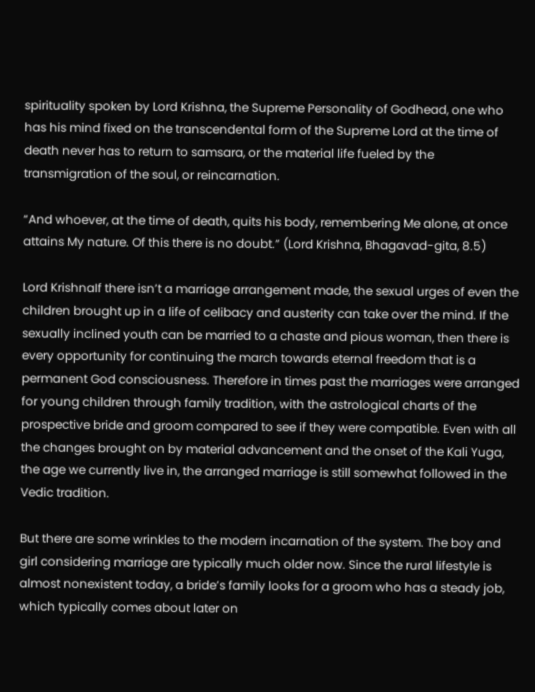spirituality spoken by Lord Krishna, the Supreme Personality of Godhead, one who has his mind fixed on the transcendental form of the Supreme Lord at the time of death never has to return to samsara, or the material life fueled by the transmigration of the soul, or reincarnation.

“And whoever, at the time of death, quits his body, remembering Me alone, at once attains My nature. Of this there is no doubt.” (Lord Krishna, Bhagavad-gita, 8.5)

Lord KrishnaIf there isn’t a marriage arrangement made, the sexual urges of even the children brought up in a life of celibacy and austerity can take over the mind. If the sexually inclined youth can be married to a chaste and pious woman, then there is every opportunity for continuing the march towards eternal freedom that is a permanent God consciousness. Therefore in times past the marriages were arranged for young children through family tradition, with the astrological charts of the prospective bride and groom compared to see if they were compatible. Even with all the changes brought on by material advancement and the onset of the Kali Yuga, the age we currently live in, the arranged marriage is still somewhat followed in the Vedic tradition.

But there are some wrinkles to the modern incarnation of the system. The boy and girl considering marriage are typically much older now. Since the rural lifestyle is almost nonexistent today, a bride’s family looks for a groom who has a steady job, which typically comes about later on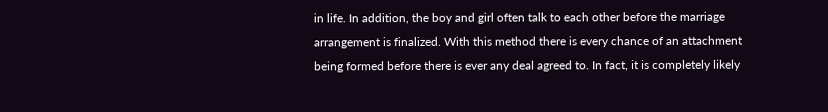in life. In addition, the boy and girl often talk to each other before the marriage arrangement is finalized. With this method there is every chance of an attachment being formed before there is ever any deal agreed to. In fact, it is completely likely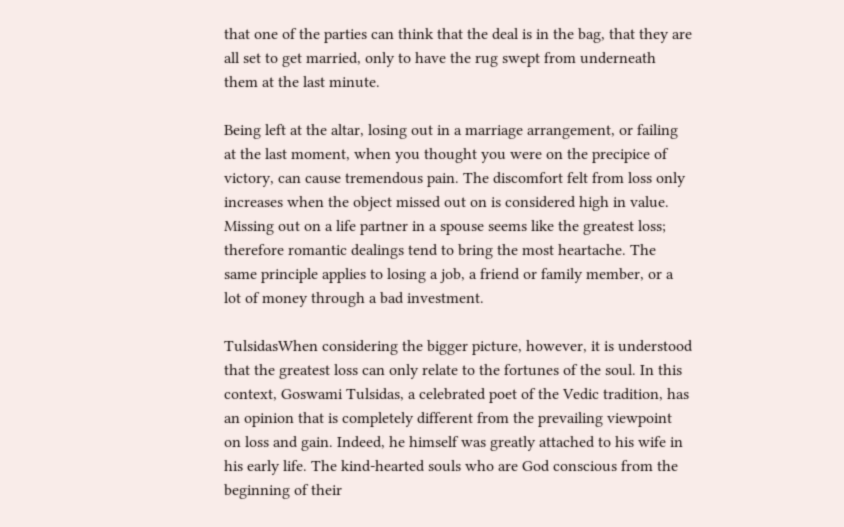that one of the parties can think that the deal is in the bag, that they are all set to get married, only to have the rug swept from underneath them at the last minute.

Being left at the altar, losing out in a marriage arrangement, or failing at the last moment, when you thought you were on the precipice of victory, can cause tremendous pain. The discomfort felt from loss only increases when the object missed out on is considered high in value. Missing out on a life partner in a spouse seems like the greatest loss; therefore romantic dealings tend to bring the most heartache. The same principle applies to losing a job, a friend or family member, or a lot of money through a bad investment.

TulsidasWhen considering the bigger picture, however, it is understood that the greatest loss can only relate to the fortunes of the soul. In this context, Goswami Tulsidas, a celebrated poet of the Vedic tradition, has an opinion that is completely different from the prevailing viewpoint on loss and gain. Indeed, he himself was greatly attached to his wife in his early life. The kind-hearted souls who are God conscious from the beginning of their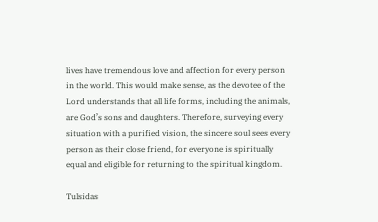lives have tremendous love and affection for every person in the world. This would make sense, as the devotee of the Lord understands that all life forms, including the animals, are God’s sons and daughters. Therefore, surveying every situation with a purified vision, the sincere soul sees every person as their close friend, for everyone is spiritually equal and eligible for returning to the spiritual kingdom.

Tulsidas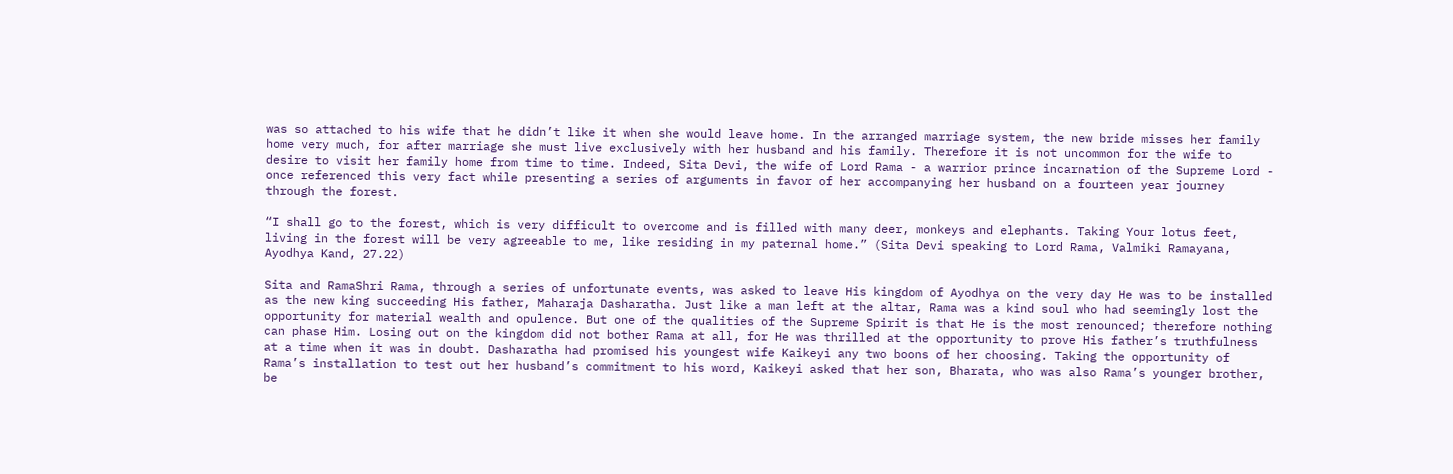was so attached to his wife that he didn’t like it when she would leave home. In the arranged marriage system, the new bride misses her family home very much, for after marriage she must live exclusively with her husband and his family. Therefore it is not uncommon for the wife to desire to visit her family home from time to time. Indeed, Sita Devi, the wife of Lord Rama - a warrior prince incarnation of the Supreme Lord - once referenced this very fact while presenting a series of arguments in favor of her accompanying her husband on a fourteen year journey through the forest.

“I shall go to the forest, which is very difficult to overcome and is filled with many deer, monkeys and elephants. Taking Your lotus feet, living in the forest will be very agreeable to me, like residing in my paternal home.” (Sita Devi speaking to Lord Rama, Valmiki Ramayana, Ayodhya Kand, 27.22)

Sita and RamaShri Rama, through a series of unfortunate events, was asked to leave His kingdom of Ayodhya on the very day He was to be installed as the new king succeeding His father, Maharaja Dasharatha. Just like a man left at the altar, Rama was a kind soul who had seemingly lost the opportunity for material wealth and opulence. But one of the qualities of the Supreme Spirit is that He is the most renounced; therefore nothing can phase Him. Losing out on the kingdom did not bother Rama at all, for He was thrilled at the opportunity to prove His father’s truthfulness at a time when it was in doubt. Dasharatha had promised his youngest wife Kaikeyi any two boons of her choosing. Taking the opportunity of Rama’s installation to test out her husband’s commitment to his word, Kaikeyi asked that her son, Bharata, who was also Rama’s younger brother, be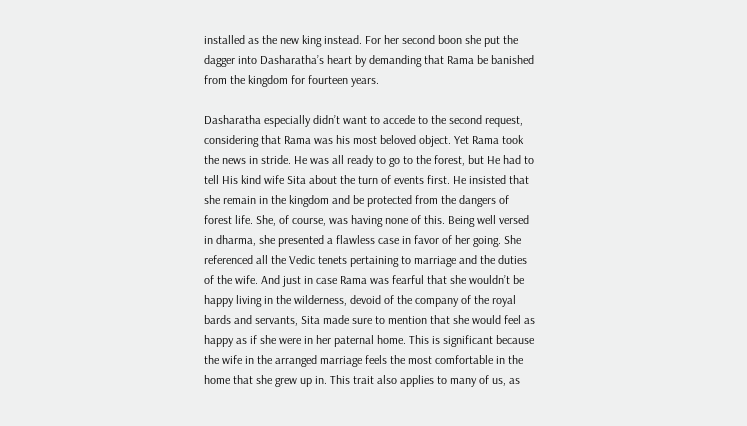installed as the new king instead. For her second boon she put the dagger into Dasharatha’s heart by demanding that Rama be banished from the kingdom for fourteen years.

Dasharatha especially didn’t want to accede to the second request, considering that Rama was his most beloved object. Yet Rama took the news in stride. He was all ready to go to the forest, but He had to tell His kind wife Sita about the turn of events first. He insisted that she remain in the kingdom and be protected from the dangers of forest life. She, of course, was having none of this. Being well versed in dharma, she presented a flawless case in favor of her going. She referenced all the Vedic tenets pertaining to marriage and the duties of the wife. And just in case Rama was fearful that she wouldn’t be happy living in the wilderness, devoid of the company of the royal bards and servants, Sita made sure to mention that she would feel as happy as if she were in her paternal home. This is significant because the wife in the arranged marriage feels the most comfortable in the home that she grew up in. This trait also applies to many of us, as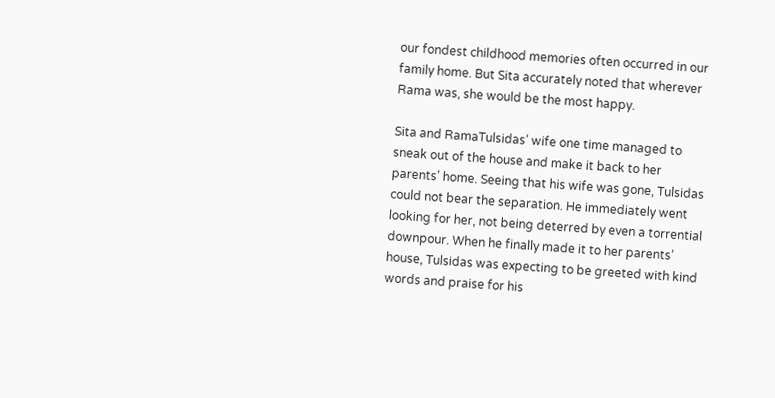our fondest childhood memories often occurred in our family home. But Sita accurately noted that wherever Rama was, she would be the most happy.

Sita and RamaTulsidas’ wife one time managed to sneak out of the house and make it back to her parents’ home. Seeing that his wife was gone, Tulsidas could not bear the separation. He immediately went looking for her, not being deterred by even a torrential downpour. When he finally made it to her parents’ house, Tulsidas was expecting to be greeted with kind words and praise for his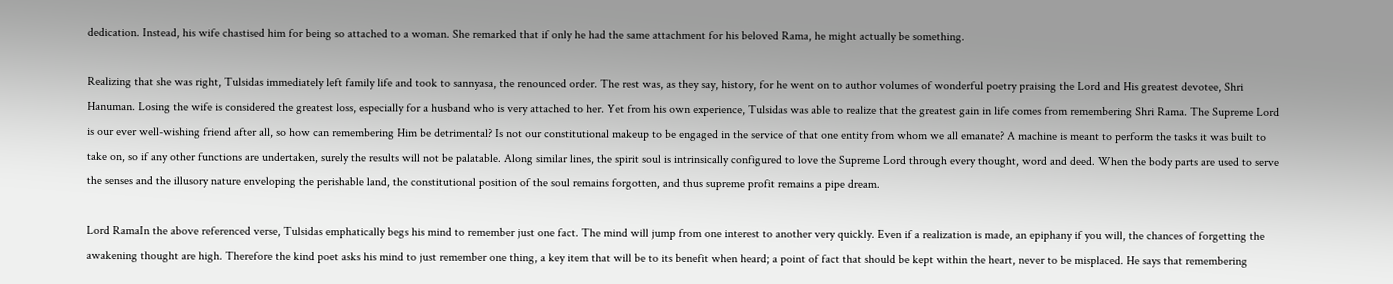dedication. Instead, his wife chastised him for being so attached to a woman. She remarked that if only he had the same attachment for his beloved Rama, he might actually be something.

Realizing that she was right, Tulsidas immediately left family life and took to sannyasa, the renounced order. The rest was, as they say, history, for he went on to author volumes of wonderful poetry praising the Lord and His greatest devotee, Shri Hanuman. Losing the wife is considered the greatest loss, especially for a husband who is very attached to her. Yet from his own experience, Tulsidas was able to realize that the greatest gain in life comes from remembering Shri Rama. The Supreme Lord is our ever well-wishing friend after all, so how can remembering Him be detrimental? Is not our constitutional makeup to be engaged in the service of that one entity from whom we all emanate? A machine is meant to perform the tasks it was built to take on, so if any other functions are undertaken, surely the results will not be palatable. Along similar lines, the spirit soul is intrinsically configured to love the Supreme Lord through every thought, word and deed. When the body parts are used to serve the senses and the illusory nature enveloping the perishable land, the constitutional position of the soul remains forgotten, and thus supreme profit remains a pipe dream.

Lord RamaIn the above referenced verse, Tulsidas emphatically begs his mind to remember just one fact. The mind will jump from one interest to another very quickly. Even if a realization is made, an epiphany if you will, the chances of forgetting the awakening thought are high. Therefore the kind poet asks his mind to just remember one thing, a key item that will be to its benefit when heard; a point of fact that should be kept within the heart, never to be misplaced. He says that remembering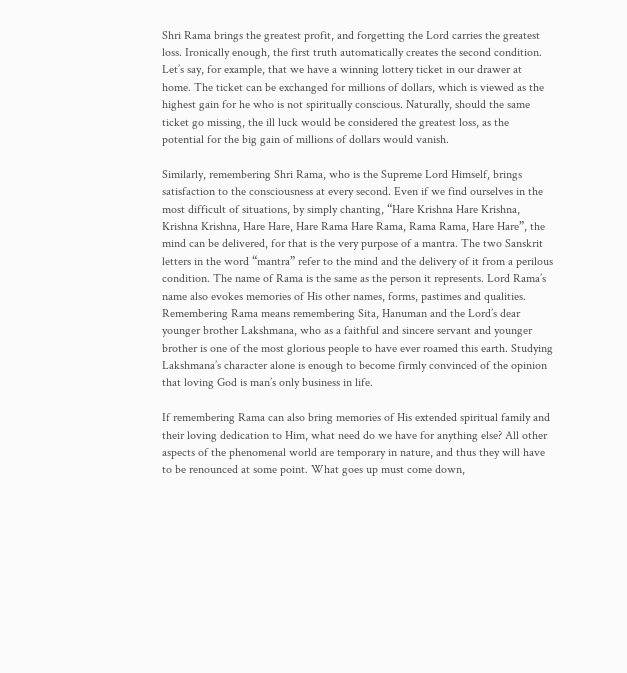Shri Rama brings the greatest profit, and forgetting the Lord carries the greatest loss. Ironically enough, the first truth automatically creates the second condition. Let’s say, for example, that we have a winning lottery ticket in our drawer at home. The ticket can be exchanged for millions of dollars, which is viewed as the highest gain for he who is not spiritually conscious. Naturally, should the same ticket go missing, the ill luck would be considered the greatest loss, as the potential for the big gain of millions of dollars would vanish.

Similarly, remembering Shri Rama, who is the Supreme Lord Himself, brings satisfaction to the consciousness at every second. Even if we find ourselves in the most difficult of situations, by simply chanting, “Hare Krishna Hare Krishna, Krishna Krishna, Hare Hare, Hare Rama Hare Rama, Rama Rama, Hare Hare”, the mind can be delivered, for that is the very purpose of a mantra. The two Sanskrit letters in the word “mantra” refer to the mind and the delivery of it from a perilous condition. The name of Rama is the same as the person it represents. Lord Rama’s name also evokes memories of His other names, forms, pastimes and qualities. Remembering Rama means remembering Sita, Hanuman and the Lord’s dear younger brother Lakshmana, who as a faithful and sincere servant and younger brother is one of the most glorious people to have ever roamed this earth. Studying Lakshmana’s character alone is enough to become firmly convinced of the opinion that loving God is man’s only business in life.

If remembering Rama can also bring memories of His extended spiritual family and their loving dedication to Him, what need do we have for anything else? All other aspects of the phenomenal world are temporary in nature, and thus they will have to be renounced at some point. What goes up must come down,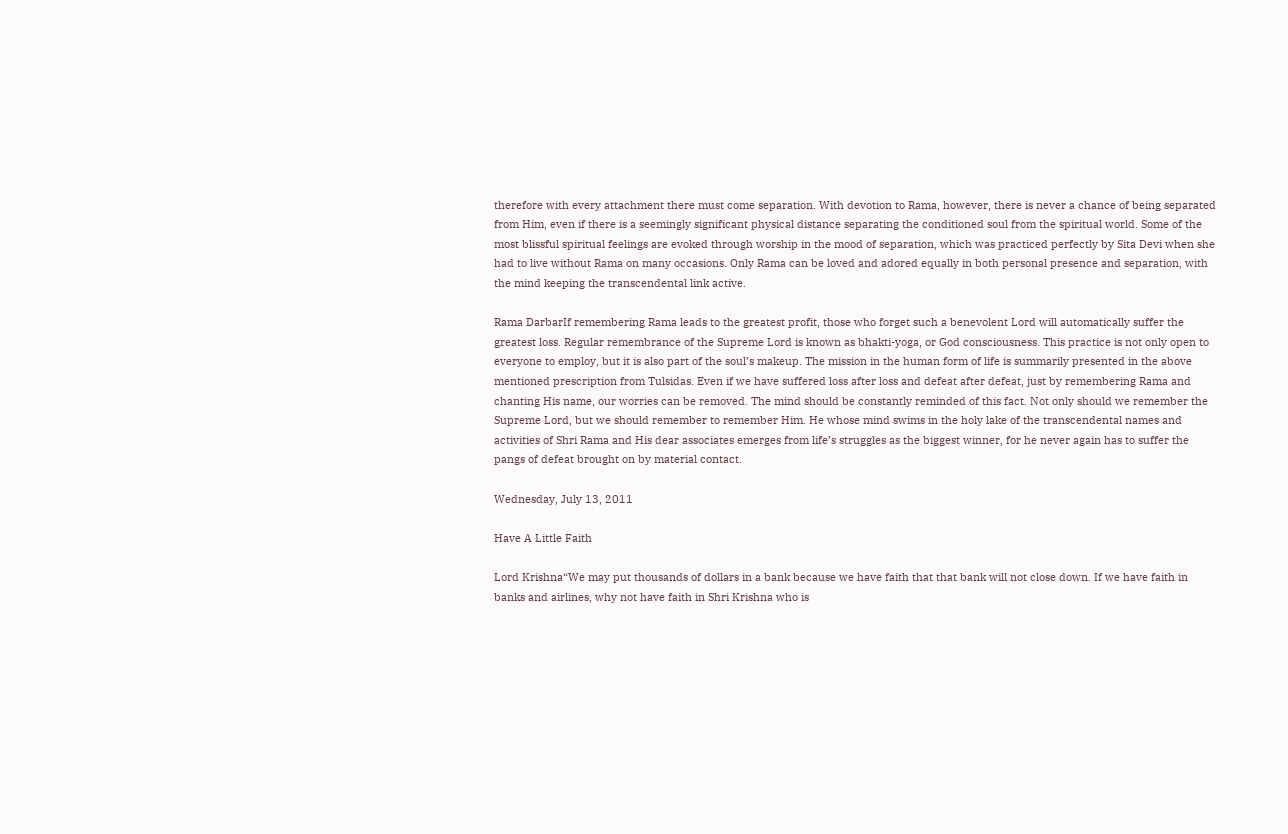therefore with every attachment there must come separation. With devotion to Rama, however, there is never a chance of being separated from Him, even if there is a seemingly significant physical distance separating the conditioned soul from the spiritual world. Some of the most blissful spiritual feelings are evoked through worship in the mood of separation, which was practiced perfectly by Sita Devi when she had to live without Rama on many occasions. Only Rama can be loved and adored equally in both personal presence and separation, with the mind keeping the transcendental link active.

Rama DarbarIf remembering Rama leads to the greatest profit, those who forget such a benevolent Lord will automatically suffer the greatest loss. Regular remembrance of the Supreme Lord is known as bhakti-yoga, or God consciousness. This practice is not only open to everyone to employ, but it is also part of the soul’s makeup. The mission in the human form of life is summarily presented in the above mentioned prescription from Tulsidas. Even if we have suffered loss after loss and defeat after defeat, just by remembering Rama and chanting His name, our worries can be removed. The mind should be constantly reminded of this fact. Not only should we remember the Supreme Lord, but we should remember to remember Him. He whose mind swims in the holy lake of the transcendental names and activities of Shri Rama and His dear associates emerges from life’s struggles as the biggest winner, for he never again has to suffer the pangs of defeat brought on by material contact.

Wednesday, July 13, 2011

Have A Little Faith

Lord Krishna“We may put thousands of dollars in a bank because we have faith that that bank will not close down. If we have faith in banks and airlines, why not have faith in Shri Krishna who is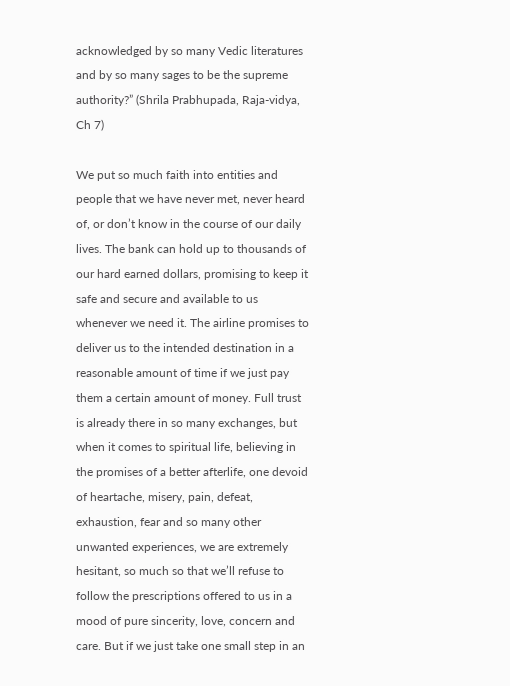acknowledged by so many Vedic literatures and by so many sages to be the supreme authority?” (Shrila Prabhupada, Raja-vidya, Ch 7)

We put so much faith into entities and people that we have never met, never heard of, or don’t know in the course of our daily lives. The bank can hold up to thousands of our hard earned dollars, promising to keep it safe and secure and available to us whenever we need it. The airline promises to deliver us to the intended destination in a reasonable amount of time if we just pay them a certain amount of money. Full trust is already there in so many exchanges, but when it comes to spiritual life, believing in the promises of a better afterlife, one devoid of heartache, misery, pain, defeat, exhaustion, fear and so many other unwanted experiences, we are extremely hesitant, so much so that we’ll refuse to follow the prescriptions offered to us in a mood of pure sincerity, love, concern and care. But if we just take one small step in an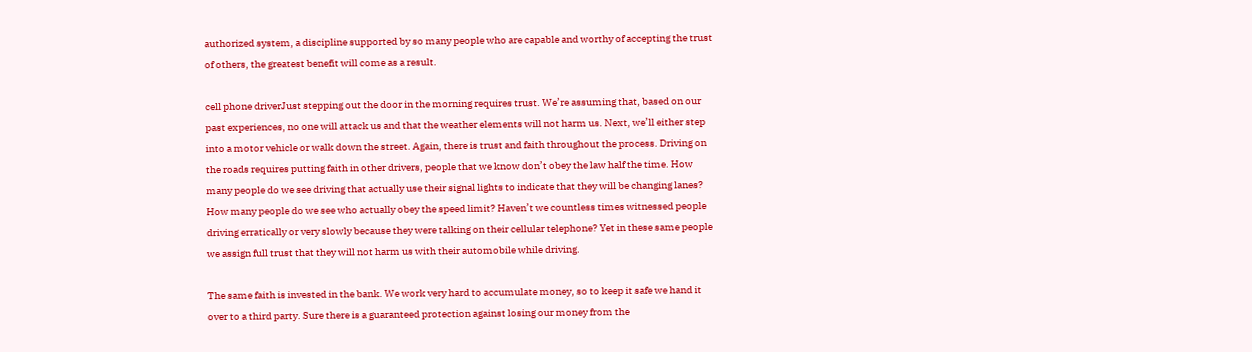authorized system, a discipline supported by so many people who are capable and worthy of accepting the trust of others, the greatest benefit will come as a result.

cell phone driverJust stepping out the door in the morning requires trust. We’re assuming that, based on our past experiences, no one will attack us and that the weather elements will not harm us. Next, we’ll either step into a motor vehicle or walk down the street. Again, there is trust and faith throughout the process. Driving on the roads requires putting faith in other drivers, people that we know don’t obey the law half the time. How many people do we see driving that actually use their signal lights to indicate that they will be changing lanes? How many people do we see who actually obey the speed limit? Haven’t we countless times witnessed people driving erratically or very slowly because they were talking on their cellular telephone? Yet in these same people we assign full trust that they will not harm us with their automobile while driving.

The same faith is invested in the bank. We work very hard to accumulate money, so to keep it safe we hand it over to a third party. Sure there is a guaranteed protection against losing our money from the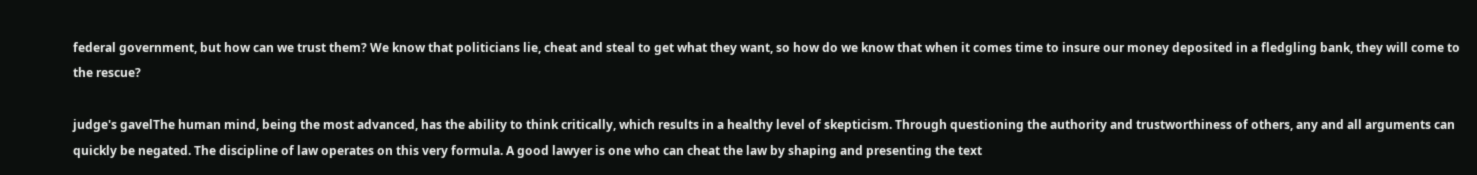federal government, but how can we trust them? We know that politicians lie, cheat and steal to get what they want, so how do we know that when it comes time to insure our money deposited in a fledgling bank, they will come to the rescue?

judge's gavelThe human mind, being the most advanced, has the ability to think critically, which results in a healthy level of skepticism. Through questioning the authority and trustworthiness of others, any and all arguments can quickly be negated. The discipline of law operates on this very formula. A good lawyer is one who can cheat the law by shaping and presenting the text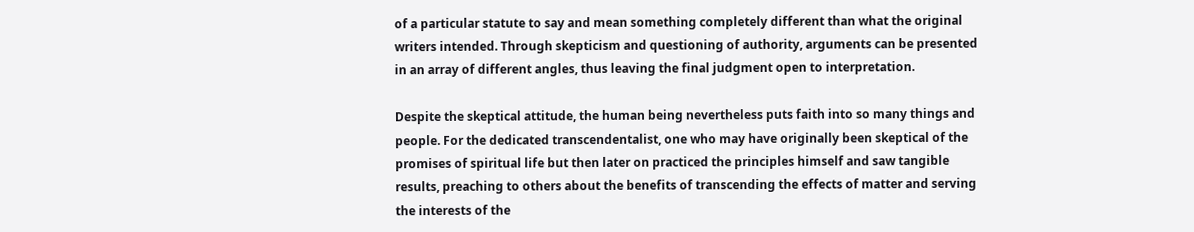of a particular statute to say and mean something completely different than what the original writers intended. Through skepticism and questioning of authority, arguments can be presented in an array of different angles, thus leaving the final judgment open to interpretation.

Despite the skeptical attitude, the human being nevertheless puts faith into so many things and people. For the dedicated transcendentalist, one who may have originally been skeptical of the promises of spiritual life but then later on practiced the principles himself and saw tangible results, preaching to others about the benefits of transcending the effects of matter and serving the interests of the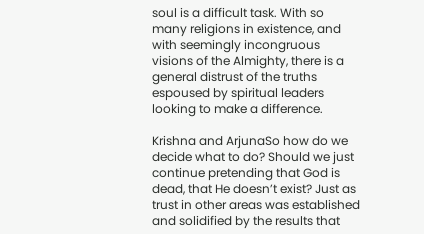soul is a difficult task. With so many religions in existence, and with seemingly incongruous visions of the Almighty, there is a general distrust of the truths espoused by spiritual leaders looking to make a difference.

Krishna and ArjunaSo how do we decide what to do? Should we just continue pretending that God is dead, that He doesn’t exist? Just as trust in other areas was established and solidified by the results that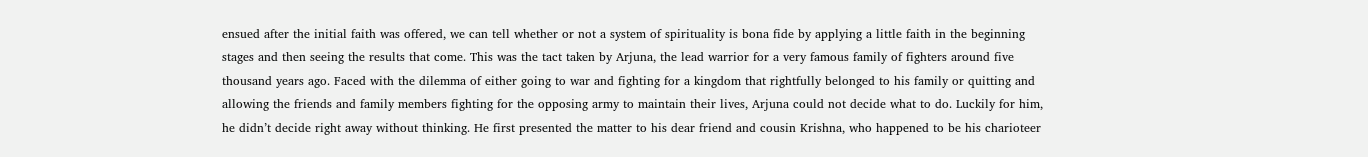ensued after the initial faith was offered, we can tell whether or not a system of spirituality is bona fide by applying a little faith in the beginning stages and then seeing the results that come. This was the tact taken by Arjuna, the lead warrior for a very famous family of fighters around five thousand years ago. Faced with the dilemma of either going to war and fighting for a kingdom that rightfully belonged to his family or quitting and allowing the friends and family members fighting for the opposing army to maintain their lives, Arjuna could not decide what to do. Luckily for him, he didn’t decide right away without thinking. He first presented the matter to his dear friend and cousin Krishna, who happened to be his charioteer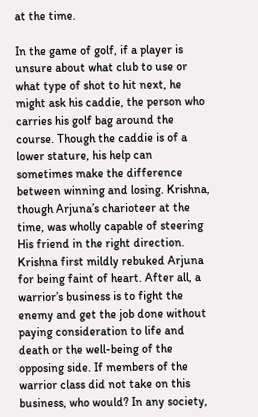at the time.

In the game of golf, if a player is unsure about what club to use or what type of shot to hit next, he might ask his caddie, the person who carries his golf bag around the course. Though the caddie is of a lower stature, his help can sometimes make the difference between winning and losing. Krishna, though Arjuna’s charioteer at the time, was wholly capable of steering His friend in the right direction. Krishna first mildly rebuked Arjuna for being faint of heart. After all, a warrior’s business is to fight the enemy and get the job done without paying consideration to life and death or the well-being of the opposing side. If members of the warrior class did not take on this business, who would? In any society,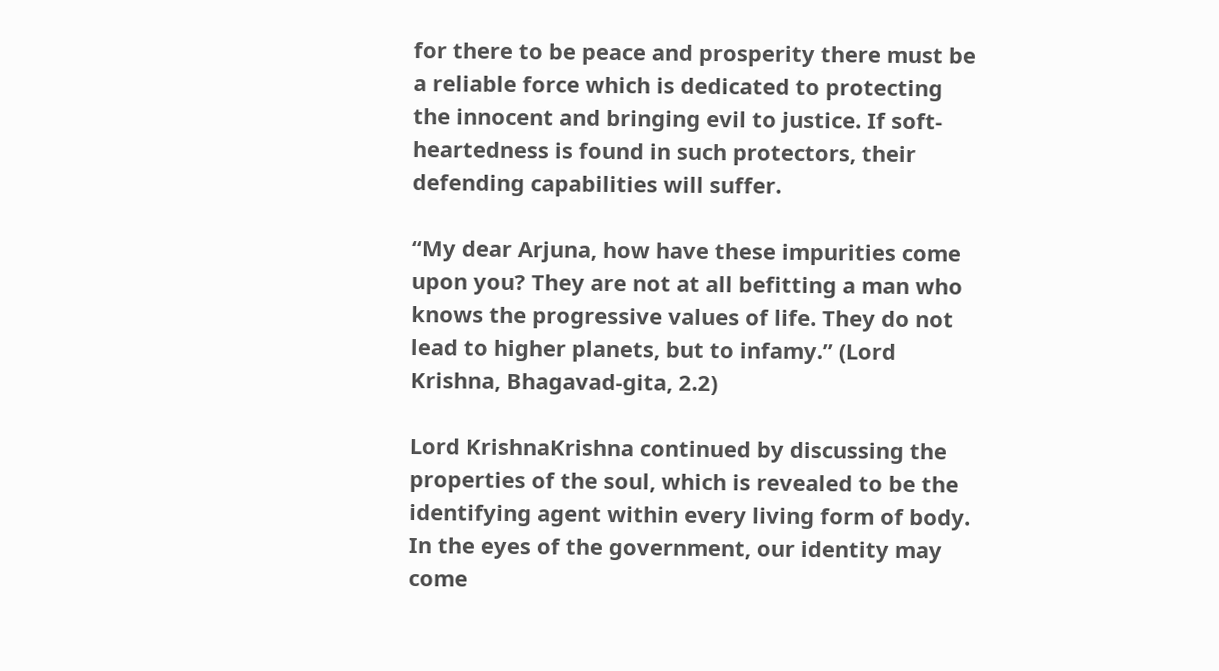for there to be peace and prosperity there must be a reliable force which is dedicated to protecting the innocent and bringing evil to justice. If soft-heartedness is found in such protectors, their defending capabilities will suffer.

“My dear Arjuna, how have these impurities come upon you? They are not at all befitting a man who knows the progressive values of life. They do not lead to higher planets, but to infamy.” (Lord Krishna, Bhagavad-gita, 2.2)

Lord KrishnaKrishna continued by discussing the properties of the soul, which is revealed to be the identifying agent within every living form of body. In the eyes of the government, our identity may come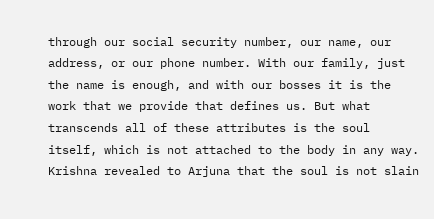through our social security number, our name, our address, or our phone number. With our family, just the name is enough, and with our bosses it is the work that we provide that defines us. But what transcends all of these attributes is the soul itself, which is not attached to the body in any way. Krishna revealed to Arjuna that the soul is not slain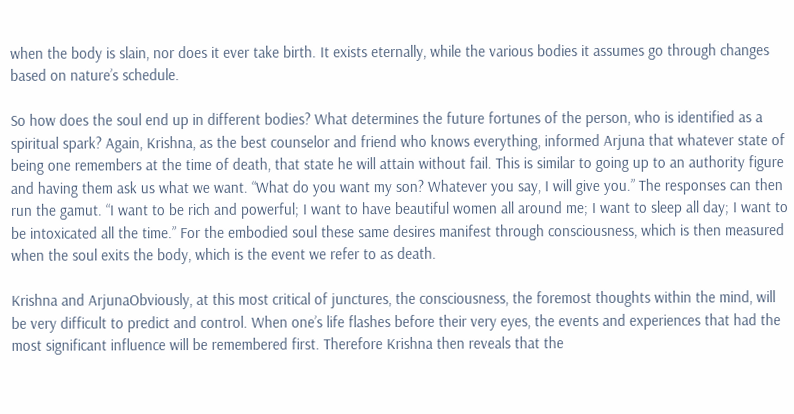when the body is slain, nor does it ever take birth. It exists eternally, while the various bodies it assumes go through changes based on nature’s schedule.

So how does the soul end up in different bodies? What determines the future fortunes of the person, who is identified as a spiritual spark? Again, Krishna, as the best counselor and friend who knows everything, informed Arjuna that whatever state of being one remembers at the time of death, that state he will attain without fail. This is similar to going up to an authority figure and having them ask us what we want. “What do you want my son? Whatever you say, I will give you.” The responses can then run the gamut. “I want to be rich and powerful; I want to have beautiful women all around me; I want to sleep all day; I want to be intoxicated all the time.” For the embodied soul these same desires manifest through consciousness, which is then measured when the soul exits the body, which is the event we refer to as death.

Krishna and ArjunaObviously, at this most critical of junctures, the consciousness, the foremost thoughts within the mind, will be very difficult to predict and control. When one’s life flashes before their very eyes, the events and experiences that had the most significant influence will be remembered first. Therefore Krishna then reveals that the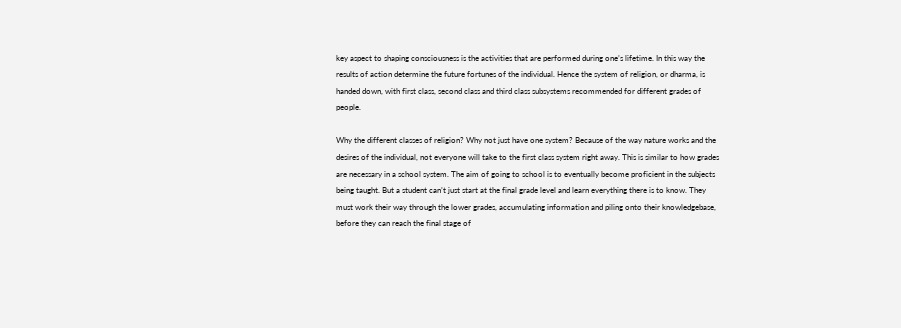key aspect to shaping consciousness is the activities that are performed during one’s lifetime. In this way the results of action determine the future fortunes of the individual. Hence the system of religion, or dharma, is handed down, with first class, second class and third class subsystems recommended for different grades of people.

Why the different classes of religion? Why not just have one system? Because of the way nature works and the desires of the individual, not everyone will take to the first class system right away. This is similar to how grades are necessary in a school system. The aim of going to school is to eventually become proficient in the subjects being taught. But a student can’t just start at the final grade level and learn everything there is to know. They must work their way through the lower grades, accumulating information and piling onto their knowledgebase, before they can reach the final stage of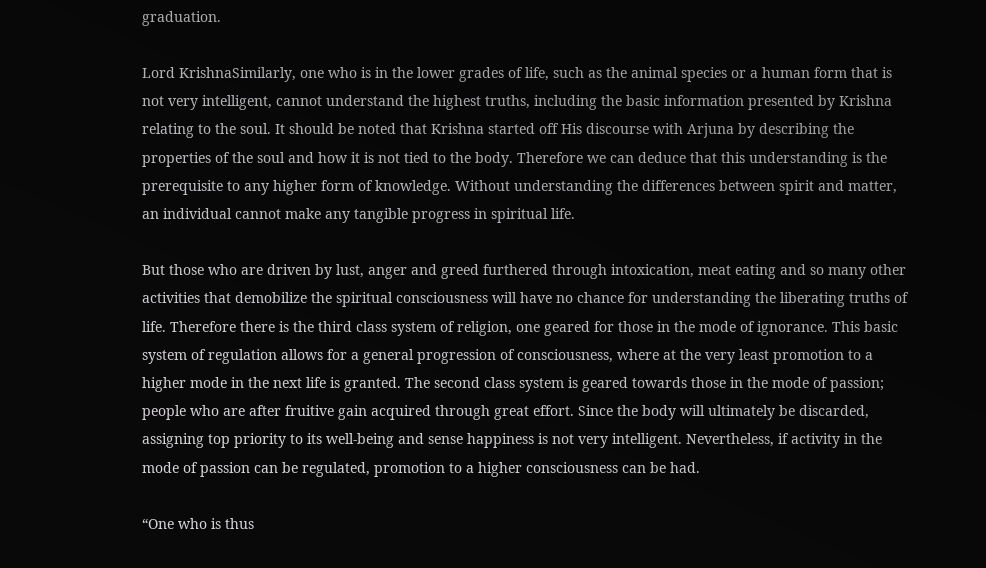graduation.

Lord KrishnaSimilarly, one who is in the lower grades of life, such as the animal species or a human form that is not very intelligent, cannot understand the highest truths, including the basic information presented by Krishna relating to the soul. It should be noted that Krishna started off His discourse with Arjuna by describing the properties of the soul and how it is not tied to the body. Therefore we can deduce that this understanding is the prerequisite to any higher form of knowledge. Without understanding the differences between spirit and matter, an individual cannot make any tangible progress in spiritual life.

But those who are driven by lust, anger and greed furthered through intoxication, meat eating and so many other activities that demobilize the spiritual consciousness will have no chance for understanding the liberating truths of life. Therefore there is the third class system of religion, one geared for those in the mode of ignorance. This basic system of regulation allows for a general progression of consciousness, where at the very least promotion to a higher mode in the next life is granted. The second class system is geared towards those in the mode of passion; people who are after fruitive gain acquired through great effort. Since the body will ultimately be discarded, assigning top priority to its well-being and sense happiness is not very intelligent. Nevertheless, if activity in the mode of passion can be regulated, promotion to a higher consciousness can be had.

“One who is thus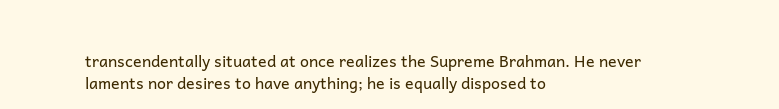transcendentally situated at once realizes the Supreme Brahman. He never laments nor desires to have anything; he is equally disposed to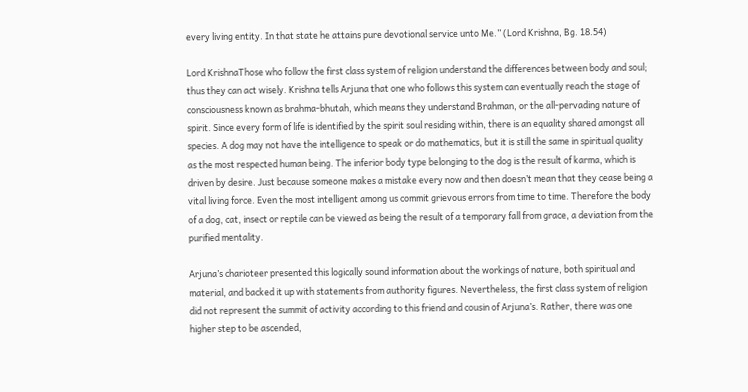every living entity. In that state he attains pure devotional service unto Me.” (Lord Krishna, Bg. 18.54)

Lord KrishnaThose who follow the first class system of religion understand the differences between body and soul; thus they can act wisely. Krishna tells Arjuna that one who follows this system can eventually reach the stage of consciousness known as brahma-bhutah, which means they understand Brahman, or the all-pervading nature of spirit. Since every form of life is identified by the spirit soul residing within, there is an equality shared amongst all species. A dog may not have the intelligence to speak or do mathematics, but it is still the same in spiritual quality as the most respected human being. The inferior body type belonging to the dog is the result of karma, which is driven by desire. Just because someone makes a mistake every now and then doesn’t mean that they cease being a vital living force. Even the most intelligent among us commit grievous errors from time to time. Therefore the body of a dog, cat, insect or reptile can be viewed as being the result of a temporary fall from grace, a deviation from the purified mentality.

Arjuna’s charioteer presented this logically sound information about the workings of nature, both spiritual and material, and backed it up with statements from authority figures. Nevertheless, the first class system of religion did not represent the summit of activity according to this friend and cousin of Arjuna’s. Rather, there was one higher step to be ascended,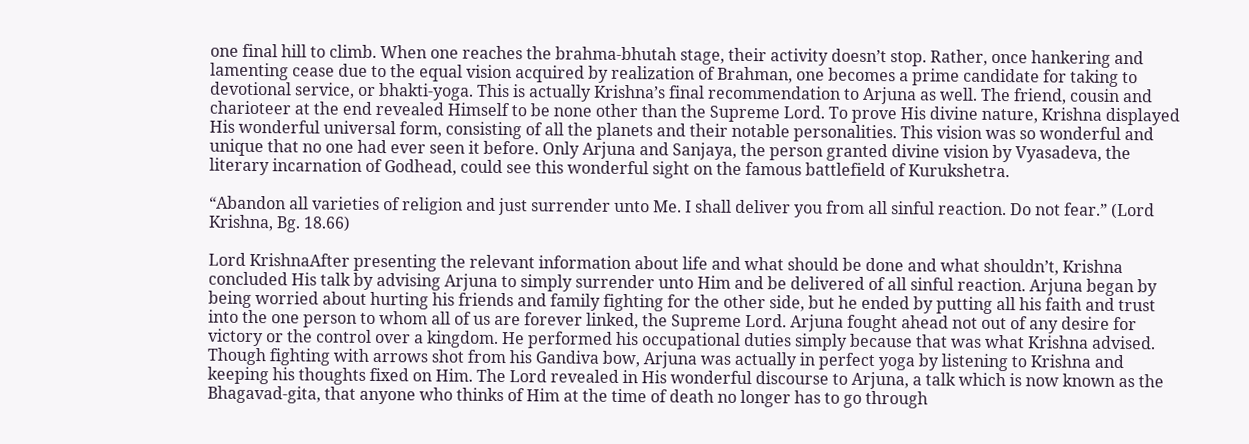one final hill to climb. When one reaches the brahma-bhutah stage, their activity doesn’t stop. Rather, once hankering and lamenting cease due to the equal vision acquired by realization of Brahman, one becomes a prime candidate for taking to devotional service, or bhakti-yoga. This is actually Krishna’s final recommendation to Arjuna as well. The friend, cousin and charioteer at the end revealed Himself to be none other than the Supreme Lord. To prove His divine nature, Krishna displayed His wonderful universal form, consisting of all the planets and their notable personalities. This vision was so wonderful and unique that no one had ever seen it before. Only Arjuna and Sanjaya, the person granted divine vision by Vyasadeva, the literary incarnation of Godhead, could see this wonderful sight on the famous battlefield of Kurukshetra.

“Abandon all varieties of religion and just surrender unto Me. I shall deliver you from all sinful reaction. Do not fear.” (Lord Krishna, Bg. 18.66)

Lord KrishnaAfter presenting the relevant information about life and what should be done and what shouldn’t, Krishna concluded His talk by advising Arjuna to simply surrender unto Him and be delivered of all sinful reaction. Arjuna began by being worried about hurting his friends and family fighting for the other side, but he ended by putting all his faith and trust into the one person to whom all of us are forever linked, the Supreme Lord. Arjuna fought ahead not out of any desire for victory or the control over a kingdom. He performed his occupational duties simply because that was what Krishna advised. Though fighting with arrows shot from his Gandiva bow, Arjuna was actually in perfect yoga by listening to Krishna and keeping his thoughts fixed on Him. The Lord revealed in His wonderful discourse to Arjuna, a talk which is now known as the Bhagavad-gita, that anyone who thinks of Him at the time of death no longer has to go through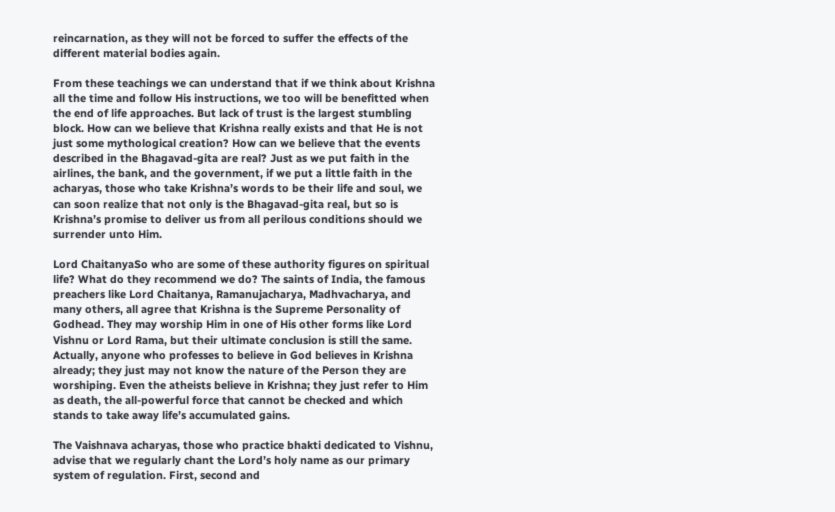reincarnation, as they will not be forced to suffer the effects of the different material bodies again.

From these teachings we can understand that if we think about Krishna all the time and follow His instructions, we too will be benefitted when the end of life approaches. But lack of trust is the largest stumbling block. How can we believe that Krishna really exists and that He is not just some mythological creation? How can we believe that the events described in the Bhagavad-gita are real? Just as we put faith in the airlines, the bank, and the government, if we put a little faith in the acharyas, those who take Krishna’s words to be their life and soul, we can soon realize that not only is the Bhagavad-gita real, but so is Krishna’s promise to deliver us from all perilous conditions should we surrender unto Him.

Lord ChaitanyaSo who are some of these authority figures on spiritual life? What do they recommend we do? The saints of India, the famous preachers like Lord Chaitanya, Ramanujacharya, Madhvacharya, and many others, all agree that Krishna is the Supreme Personality of Godhead. They may worship Him in one of His other forms like Lord Vishnu or Lord Rama, but their ultimate conclusion is still the same. Actually, anyone who professes to believe in God believes in Krishna already; they just may not know the nature of the Person they are worshiping. Even the atheists believe in Krishna; they just refer to Him as death, the all-powerful force that cannot be checked and which stands to take away life’s accumulated gains.

The Vaishnava acharyas, those who practice bhakti dedicated to Vishnu, advise that we regularly chant the Lord’s holy name as our primary system of regulation. First, second and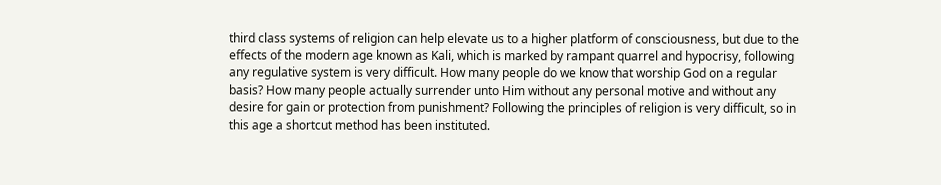third class systems of religion can help elevate us to a higher platform of consciousness, but due to the effects of the modern age known as Kali, which is marked by rampant quarrel and hypocrisy, following any regulative system is very difficult. How many people do we know that worship God on a regular basis? How many people actually surrender unto Him without any personal motive and without any desire for gain or protection from punishment? Following the principles of religion is very difficult, so in this age a shortcut method has been instituted.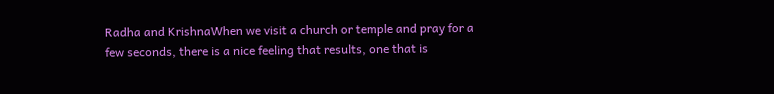Radha and KrishnaWhen we visit a church or temple and pray for a few seconds, there is a nice feeling that results, one that is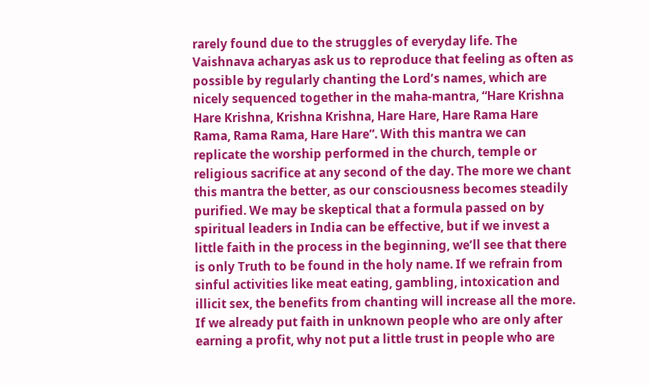rarely found due to the struggles of everyday life. The Vaishnava acharyas ask us to reproduce that feeling as often as possible by regularly chanting the Lord’s names, which are nicely sequenced together in the maha-mantra, “Hare Krishna Hare Krishna, Krishna Krishna, Hare Hare, Hare Rama Hare Rama, Rama Rama, Hare Hare”. With this mantra we can replicate the worship performed in the church, temple or religious sacrifice at any second of the day. The more we chant this mantra the better, as our consciousness becomes steadily purified. We may be skeptical that a formula passed on by spiritual leaders in India can be effective, but if we invest a little faith in the process in the beginning, we’ll see that there is only Truth to be found in the holy name. If we refrain from sinful activities like meat eating, gambling, intoxication and illicit sex, the benefits from chanting will increase all the more. If we already put faith in unknown people who are only after earning a profit, why not put a little trust in people who are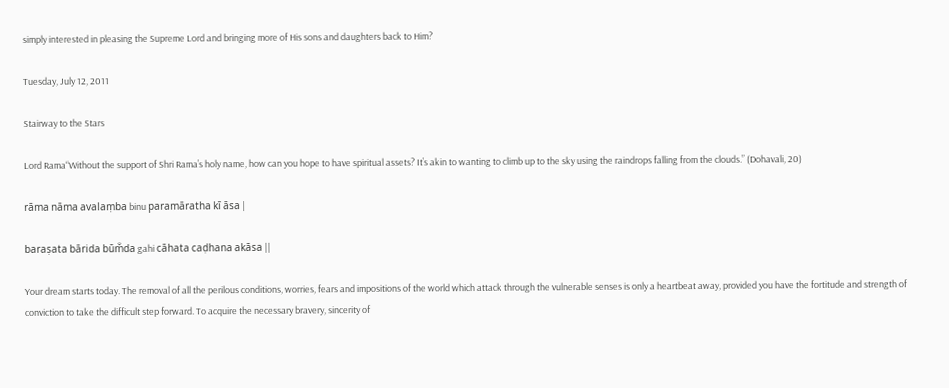simply interested in pleasing the Supreme Lord and bringing more of His sons and daughters back to Him?

Tuesday, July 12, 2011

Stairway to the Stars

Lord Rama“Without the support of Shri Rama’s holy name, how can you hope to have spiritual assets? It’s akin to wanting to climb up to the sky using the raindrops falling from the clouds.” (Dohavali, 20)

rāma nāma avalaṃba binu paramāratha kī āsa |

baraṣata bārida būm̐da gahi cāhata caḍhana akāsa ||

Your dream starts today. The removal of all the perilous conditions, worries, fears and impositions of the world which attack through the vulnerable senses is only a heartbeat away, provided you have the fortitude and strength of conviction to take the difficult step forward. To acquire the necessary bravery, sincerity of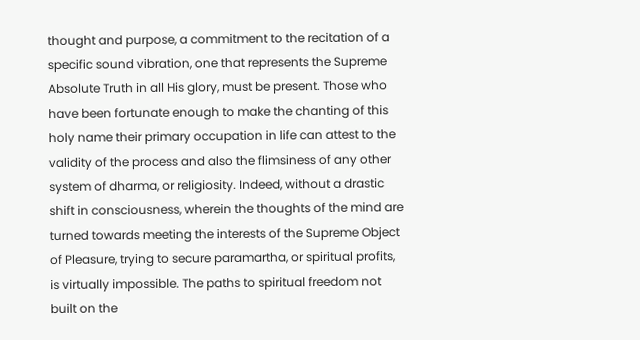thought and purpose, a commitment to the recitation of a specific sound vibration, one that represents the Supreme Absolute Truth in all His glory, must be present. Those who have been fortunate enough to make the chanting of this holy name their primary occupation in life can attest to the validity of the process and also the flimsiness of any other system of dharma, or religiosity. Indeed, without a drastic shift in consciousness, wherein the thoughts of the mind are turned towards meeting the interests of the Supreme Object of Pleasure, trying to secure paramartha, or spiritual profits, is virtually impossible. The paths to spiritual freedom not built on the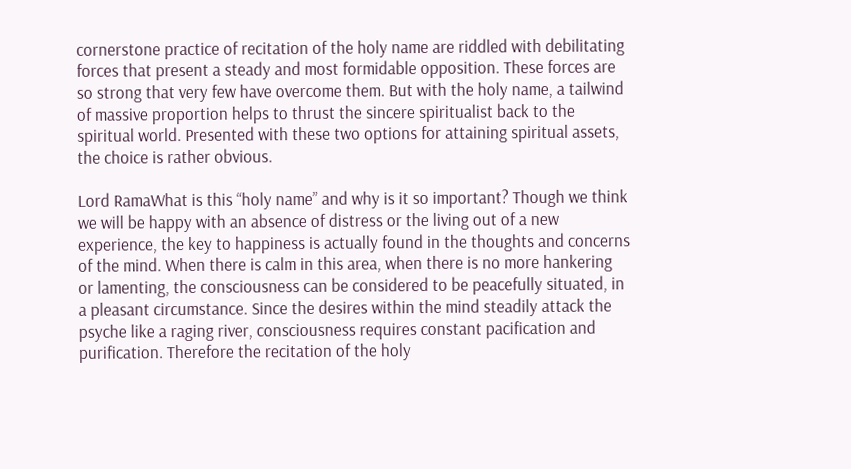cornerstone practice of recitation of the holy name are riddled with debilitating forces that present a steady and most formidable opposition. These forces are so strong that very few have overcome them. But with the holy name, a tailwind of massive proportion helps to thrust the sincere spiritualist back to the spiritual world. Presented with these two options for attaining spiritual assets, the choice is rather obvious.

Lord RamaWhat is this “holy name” and why is it so important? Though we think we will be happy with an absence of distress or the living out of a new experience, the key to happiness is actually found in the thoughts and concerns of the mind. When there is calm in this area, when there is no more hankering or lamenting, the consciousness can be considered to be peacefully situated, in a pleasant circumstance. Since the desires within the mind steadily attack the psyche like a raging river, consciousness requires constant pacification and purification. Therefore the recitation of the holy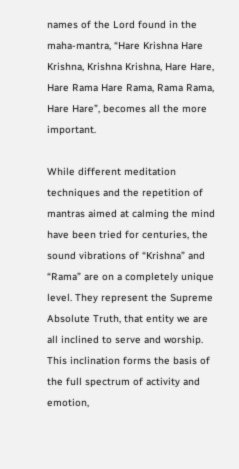names of the Lord found in the maha-mantra, “Hare Krishna Hare Krishna, Krishna Krishna, Hare Hare, Hare Rama Hare Rama, Rama Rama, Hare Hare”, becomes all the more important.

While different meditation techniques and the repetition of mantras aimed at calming the mind have been tried for centuries, the sound vibrations of “Krishna” and “Rama” are on a completely unique level. They represent the Supreme Absolute Truth, that entity we are all inclined to serve and worship. This inclination forms the basis of the full spectrum of activity and emotion,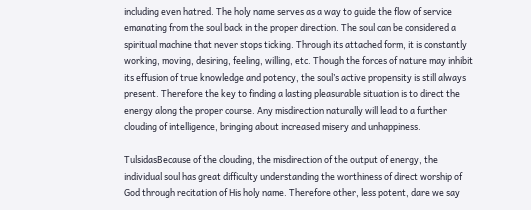including even hatred. The holy name serves as a way to guide the flow of service emanating from the soul back in the proper direction. The soul can be considered a spiritual machine that never stops ticking. Through its attached form, it is constantly working, moving, desiring, feeling, willing, etc. Though the forces of nature may inhibit its effusion of true knowledge and potency, the soul’s active propensity is still always present. Therefore the key to finding a lasting pleasurable situation is to direct the energy along the proper course. Any misdirection naturally will lead to a further clouding of intelligence, bringing about increased misery and unhappiness.

TulsidasBecause of the clouding, the misdirection of the output of energy, the individual soul has great difficulty understanding the worthiness of direct worship of God through recitation of His holy name. Therefore other, less potent, dare we say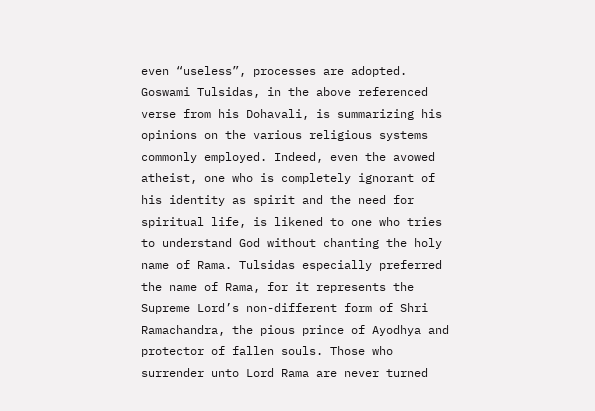even “useless”, processes are adopted. Goswami Tulsidas, in the above referenced verse from his Dohavali, is summarizing his opinions on the various religious systems commonly employed. Indeed, even the avowed atheist, one who is completely ignorant of his identity as spirit and the need for spiritual life, is likened to one who tries to understand God without chanting the holy name of Rama. Tulsidas especially preferred the name of Rama, for it represents the Supreme Lord’s non-different form of Shri Ramachandra, the pious prince of Ayodhya and protector of fallen souls. Those who surrender unto Lord Rama are never turned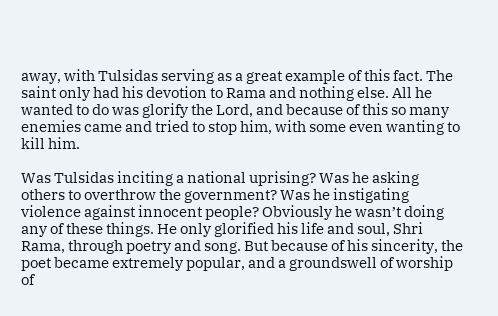away, with Tulsidas serving as a great example of this fact. The saint only had his devotion to Rama and nothing else. All he wanted to do was glorify the Lord, and because of this so many enemies came and tried to stop him, with some even wanting to kill him.

Was Tulsidas inciting a national uprising? Was he asking others to overthrow the government? Was he instigating violence against innocent people? Obviously he wasn’t doing any of these things. He only glorified his life and soul, Shri Rama, through poetry and song. But because of his sincerity, the poet became extremely popular, and a groundswell of worship of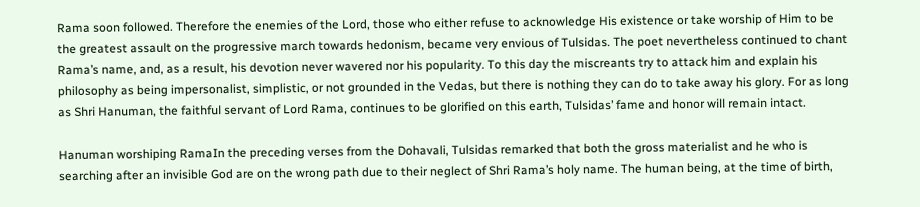Rama soon followed. Therefore the enemies of the Lord, those who either refuse to acknowledge His existence or take worship of Him to be the greatest assault on the progressive march towards hedonism, became very envious of Tulsidas. The poet nevertheless continued to chant Rama’s name, and, as a result, his devotion never wavered nor his popularity. To this day the miscreants try to attack him and explain his philosophy as being impersonalist, simplistic, or not grounded in the Vedas, but there is nothing they can do to take away his glory. For as long as Shri Hanuman, the faithful servant of Lord Rama, continues to be glorified on this earth, Tulsidas’ fame and honor will remain intact.

Hanuman worshiping RamaIn the preceding verses from the Dohavali, Tulsidas remarked that both the gross materialist and he who is searching after an invisible God are on the wrong path due to their neglect of Shri Rama’s holy name. The human being, at the time of birth,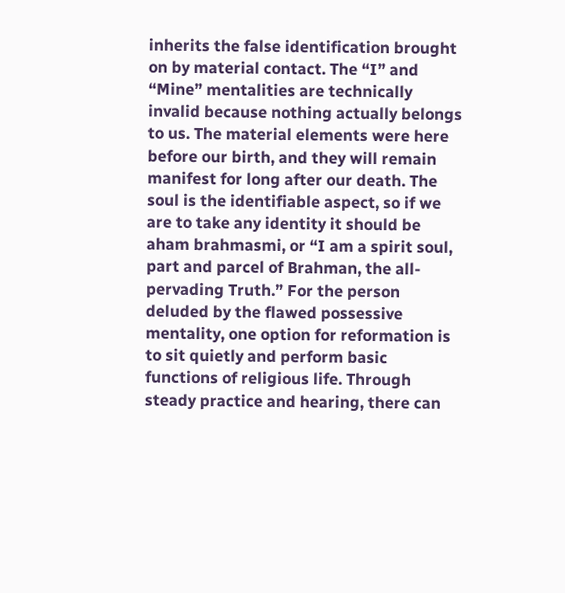inherits the false identification brought on by material contact. The “I” and “Mine” mentalities are technically invalid because nothing actually belongs to us. The material elements were here before our birth, and they will remain manifest for long after our death. The soul is the identifiable aspect, so if we are to take any identity it should be aham brahmasmi, or “I am a spirit soul, part and parcel of Brahman, the all-pervading Truth.” For the person deluded by the flawed possessive mentality, one option for reformation is to sit quietly and perform basic functions of religious life. Through steady practice and hearing, there can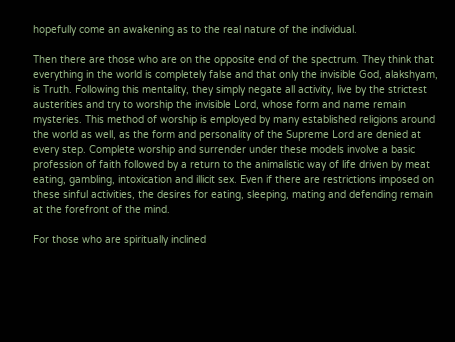hopefully come an awakening as to the real nature of the individual.

Then there are those who are on the opposite end of the spectrum. They think that everything in the world is completely false and that only the invisible God, alakshyam, is Truth. Following this mentality, they simply negate all activity, live by the strictest austerities and try to worship the invisible Lord, whose form and name remain mysteries. This method of worship is employed by many established religions around the world as well, as the form and personality of the Supreme Lord are denied at every step. Complete worship and surrender under these models involve a basic profession of faith followed by a return to the animalistic way of life driven by meat eating, gambling, intoxication and illicit sex. Even if there are restrictions imposed on these sinful activities, the desires for eating, sleeping, mating and defending remain at the forefront of the mind.

For those who are spiritually inclined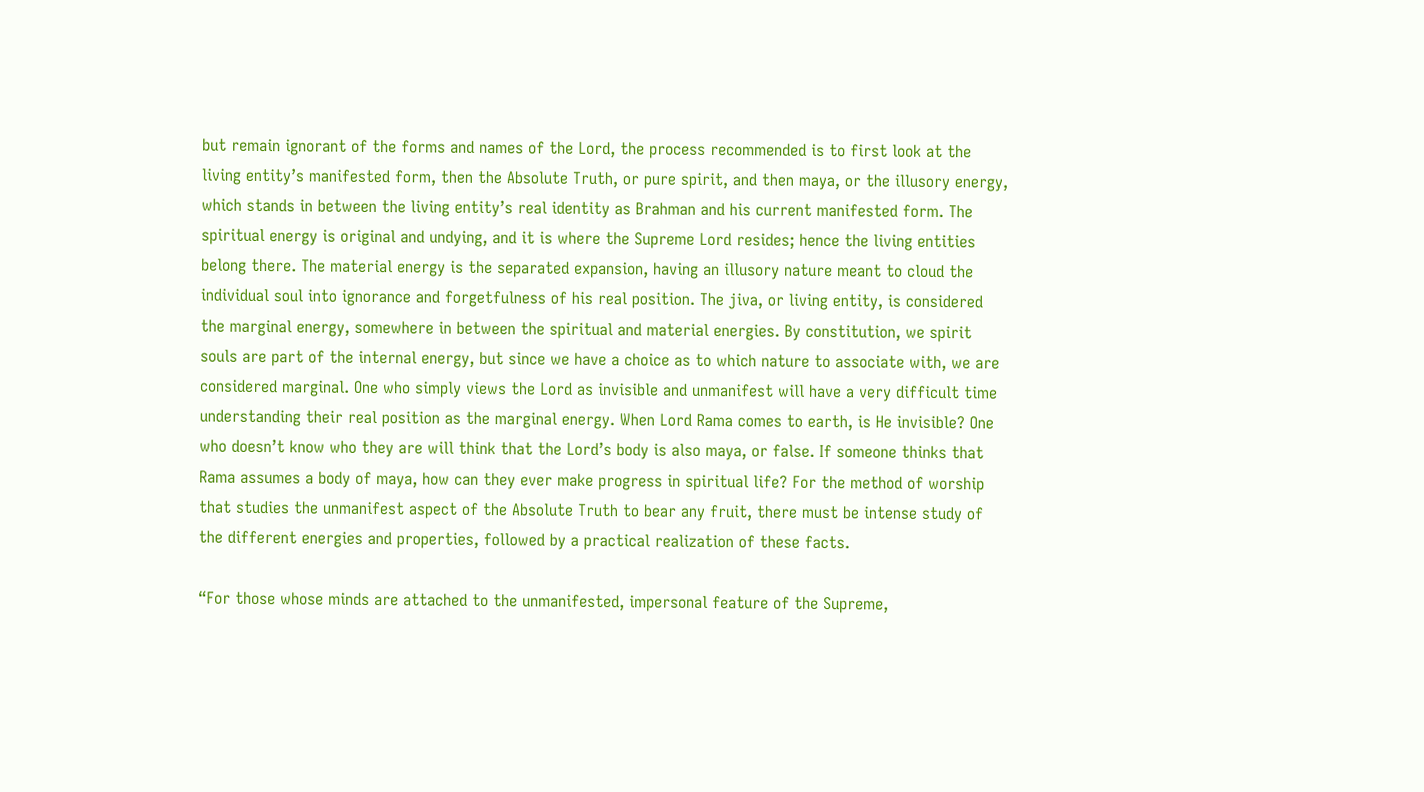but remain ignorant of the forms and names of the Lord, the process recommended is to first look at the living entity’s manifested form, then the Absolute Truth, or pure spirit, and then maya, or the illusory energy, which stands in between the living entity’s real identity as Brahman and his current manifested form. The spiritual energy is original and undying, and it is where the Supreme Lord resides; hence the living entities belong there. The material energy is the separated expansion, having an illusory nature meant to cloud the individual soul into ignorance and forgetfulness of his real position. The jiva, or living entity, is considered the marginal energy, somewhere in between the spiritual and material energies. By constitution, we spirit souls are part of the internal energy, but since we have a choice as to which nature to associate with, we are considered marginal. One who simply views the Lord as invisible and unmanifest will have a very difficult time understanding their real position as the marginal energy. When Lord Rama comes to earth, is He invisible? One who doesn’t know who they are will think that the Lord’s body is also maya, or false. If someone thinks that Rama assumes a body of maya, how can they ever make progress in spiritual life? For the method of worship that studies the unmanifest aspect of the Absolute Truth to bear any fruit, there must be intense study of the different energies and properties, followed by a practical realization of these facts.

“For those whose minds are attached to the unmanifested, impersonal feature of the Supreme,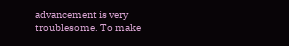advancement is very troublesome. To make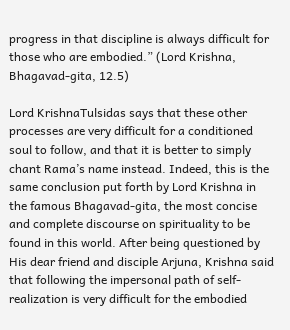progress in that discipline is always difficult for those who are embodied.” (Lord Krishna, Bhagavad-gita, 12.5)

Lord KrishnaTulsidas says that these other processes are very difficult for a conditioned soul to follow, and that it is better to simply chant Rama’s name instead. Indeed, this is the same conclusion put forth by Lord Krishna in the famous Bhagavad-gita, the most concise and complete discourse on spirituality to be found in this world. After being questioned by His dear friend and disciple Arjuna, Krishna said that following the impersonal path of self-realization is very difficult for the embodied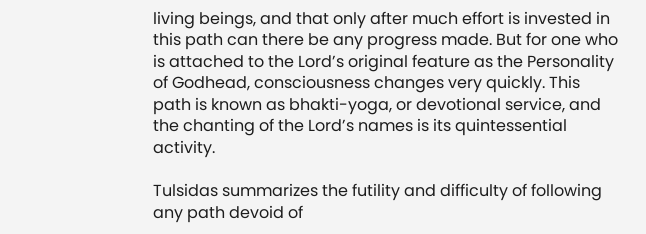living beings, and that only after much effort is invested in this path can there be any progress made. But for one who is attached to the Lord’s original feature as the Personality of Godhead, consciousness changes very quickly. This path is known as bhakti-yoga, or devotional service, and the chanting of the Lord’s names is its quintessential activity.

Tulsidas summarizes the futility and difficulty of following any path devoid of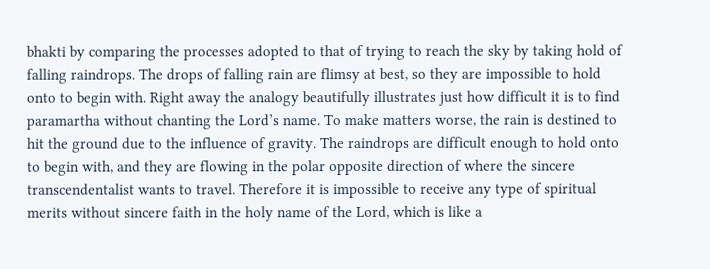bhakti by comparing the processes adopted to that of trying to reach the sky by taking hold of falling raindrops. The drops of falling rain are flimsy at best, so they are impossible to hold onto to begin with. Right away the analogy beautifully illustrates just how difficult it is to find paramartha without chanting the Lord’s name. To make matters worse, the rain is destined to hit the ground due to the influence of gravity. The raindrops are difficult enough to hold onto to begin with, and they are flowing in the polar opposite direction of where the sincere transcendentalist wants to travel. Therefore it is impossible to receive any type of spiritual merits without sincere faith in the holy name of the Lord, which is like a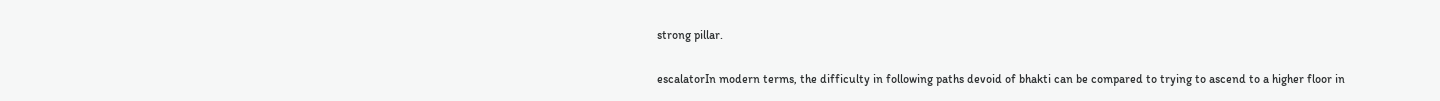strong pillar.

escalatorIn modern terms, the difficulty in following paths devoid of bhakti can be compared to trying to ascend to a higher floor in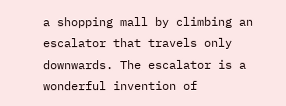a shopping mall by climbing an escalator that travels only downwards. The escalator is a wonderful invention of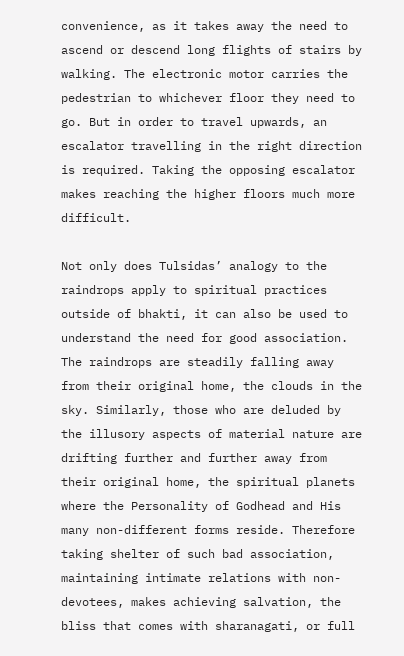convenience, as it takes away the need to ascend or descend long flights of stairs by walking. The electronic motor carries the pedestrian to whichever floor they need to go. But in order to travel upwards, an escalator travelling in the right direction is required. Taking the opposing escalator makes reaching the higher floors much more difficult.

Not only does Tulsidas’ analogy to the raindrops apply to spiritual practices outside of bhakti, it can also be used to understand the need for good association. The raindrops are steadily falling away from their original home, the clouds in the sky. Similarly, those who are deluded by the illusory aspects of material nature are drifting further and further away from their original home, the spiritual planets where the Personality of Godhead and His many non-different forms reside. Therefore taking shelter of such bad association, maintaining intimate relations with non-devotees, makes achieving salvation, the bliss that comes with sharanagati, or full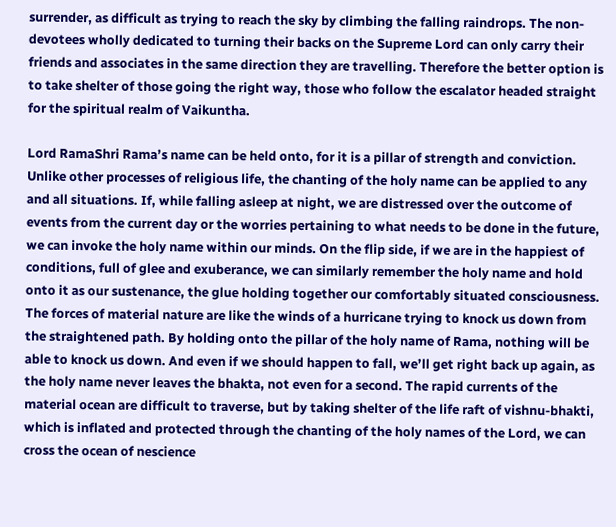surrender, as difficult as trying to reach the sky by climbing the falling raindrops. The non-devotees wholly dedicated to turning their backs on the Supreme Lord can only carry their friends and associates in the same direction they are travelling. Therefore the better option is to take shelter of those going the right way, those who follow the escalator headed straight for the spiritual realm of Vaikuntha.

Lord RamaShri Rama’s name can be held onto, for it is a pillar of strength and conviction. Unlike other processes of religious life, the chanting of the holy name can be applied to any and all situations. If, while falling asleep at night, we are distressed over the outcome of events from the current day or the worries pertaining to what needs to be done in the future, we can invoke the holy name within our minds. On the flip side, if we are in the happiest of conditions, full of glee and exuberance, we can similarly remember the holy name and hold onto it as our sustenance, the glue holding together our comfortably situated consciousness. The forces of material nature are like the winds of a hurricane trying to knock us down from the straightened path. By holding onto the pillar of the holy name of Rama, nothing will be able to knock us down. And even if we should happen to fall, we’ll get right back up again, as the holy name never leaves the bhakta, not even for a second. The rapid currents of the material ocean are difficult to traverse, but by taking shelter of the life raft of vishnu-bhakti, which is inflated and protected through the chanting of the holy names of the Lord, we can cross the ocean of nescience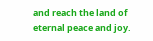and reach the land of eternal peace and joy.